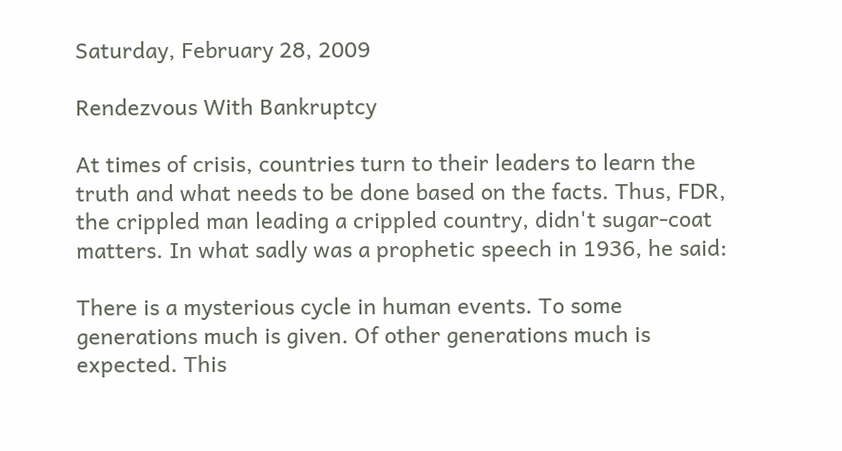Saturday, February 28, 2009

Rendezvous With Bankruptcy

At times of crisis, countries turn to their leaders to learn the truth and what needs to be done based on the facts. Thus, FDR, the crippled man leading a crippled country, didn't sugar-coat matters. In what sadly was a prophetic speech in 1936, he said:

There is a mysterious cycle in human events. To some generations much is given. Of other generations much is expected. This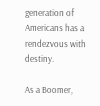generation of Americans has a rendezvous with destiny.

As a Boomer,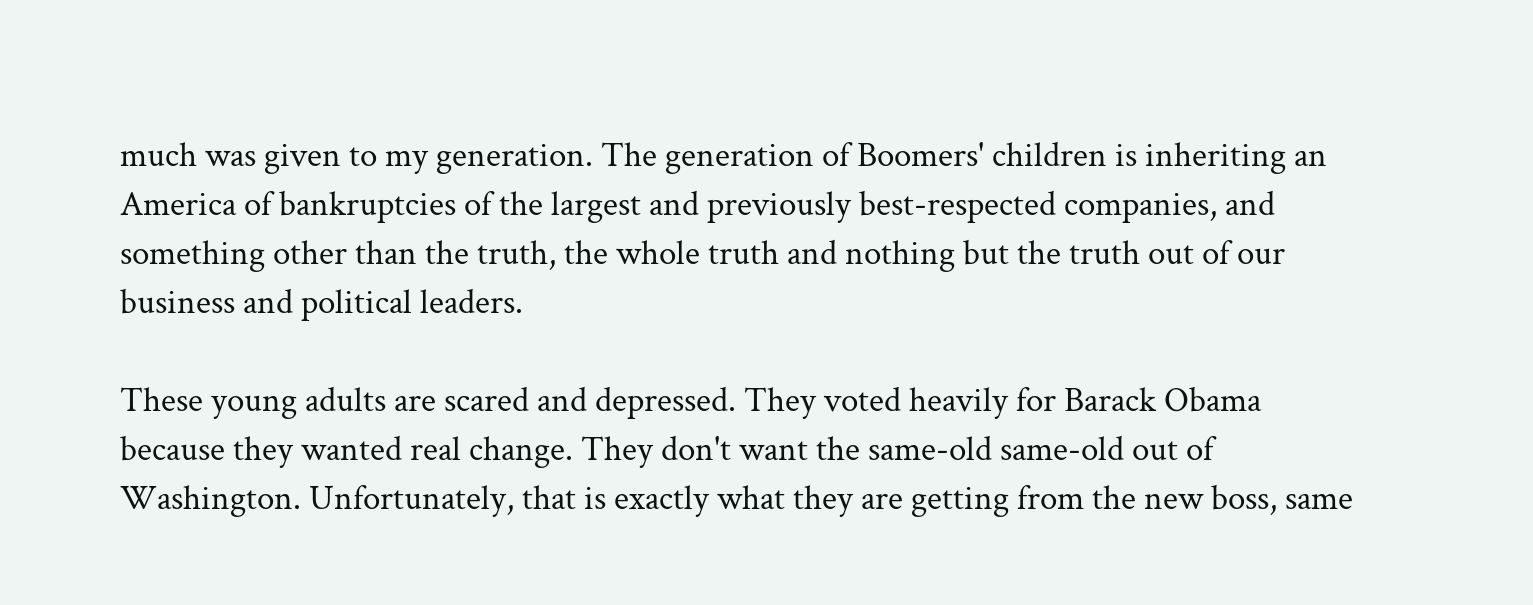much was given to my generation. The generation of Boomers' children is inheriting an America of bankruptcies of the largest and previously best-respected companies, and something other than the truth, the whole truth and nothing but the truth out of our business and political leaders.

These young adults are scared and depressed. They voted heavily for Barack Obama because they wanted real change. They don't want the same-old same-old out of Washington. Unfortunately, that is exactly what they are getting from the new boss, same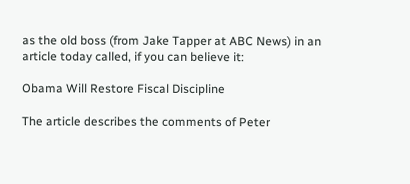as the old boss (from Jake Tapper at ABC News) in an article today called, if you can believe it:

Obama Will Restore Fiscal Discipline

The article describes the comments of Peter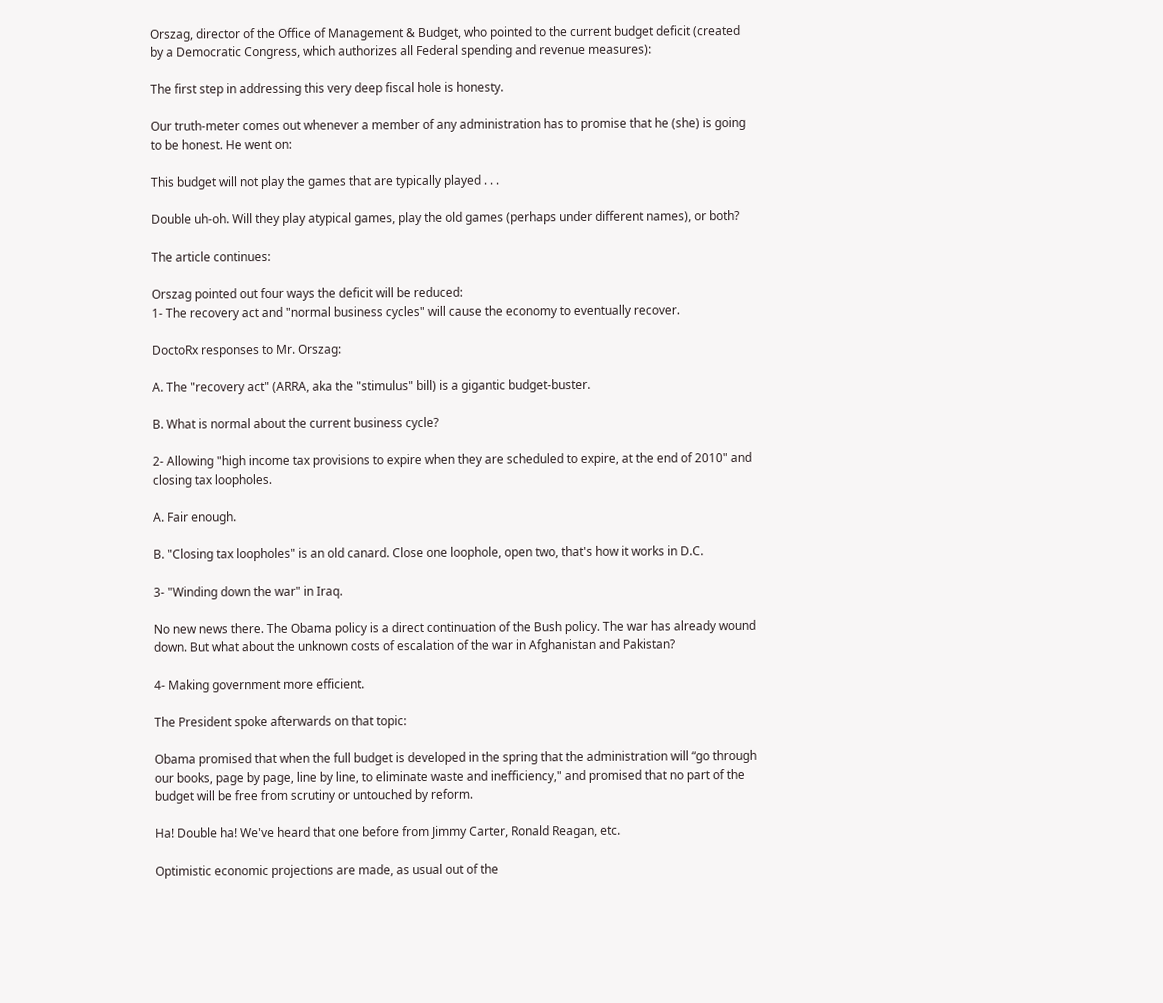Orszag, director of the Office of Management & Budget, who pointed to the current budget deficit (created by a Democratic Congress, which authorizes all Federal spending and revenue measures):

The first step in addressing this very deep fiscal hole is honesty.

Our truth-meter comes out whenever a member of any administration has to promise that he (she) is going to be honest. He went on:

This budget will not play the games that are typically played . . .

Double uh-oh. Will they play atypical games, play the old games (perhaps under different names), or both?

The article continues:

Orszag pointed out four ways the deficit will be reduced:
1- The recovery act and "normal business cycles" will cause the economy to eventually recover.

DoctoRx responses to Mr. Orszag:

A. The "recovery act" (ARRA, aka the "stimulus" bill) is a gigantic budget-buster.

B. What is normal about the current business cycle?

2- Allowing "high income tax provisions to expire when they are scheduled to expire, at the end of 2010" and closing tax loopholes.

A. Fair enough.

B. "Closing tax loopholes" is an old canard. Close one loophole, open two, that's how it works in D.C.

3- "Winding down the war" in Iraq.

No new news there. The Obama policy is a direct continuation of the Bush policy. The war has already wound down. But what about the unknown costs of escalation of the war in Afghanistan and Pakistan?

4- Making government more efficient.

The President spoke afterwards on that topic:

Obama promised that when the full budget is developed in the spring that the administration will “go through our books, page by page, line by line, to eliminate waste and inefficiency," and promised that no part of the budget will be free from scrutiny or untouched by reform.

Ha! Double ha! We've heard that one before from Jimmy Carter, Ronald Reagan, etc.

Optimistic economic projections are made, as usual out of the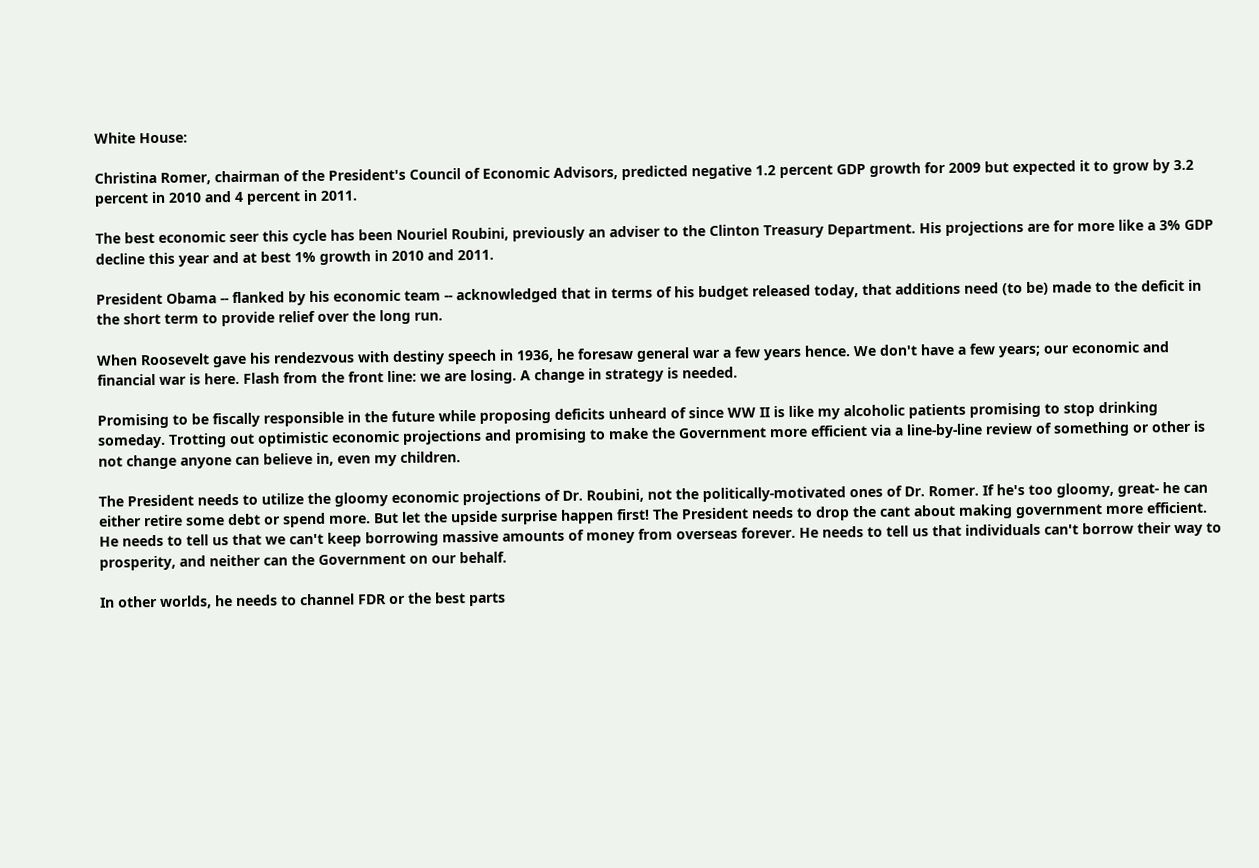White House:

Christina Romer, chairman of the President's Council of Economic Advisors, predicted negative 1.2 percent GDP growth for 2009 but expected it to grow by 3.2 percent in 2010 and 4 percent in 2011.

The best economic seer this cycle has been Nouriel Roubini, previously an adviser to the Clinton Treasury Department. His projections are for more like a 3% GDP decline this year and at best 1% growth in 2010 and 2011.

President Obama -- flanked by his economic team -- acknowledged that in terms of his budget released today, that additions need (to be) made to the deficit in the short term to provide relief over the long run.

When Roosevelt gave his rendezvous with destiny speech in 1936, he foresaw general war a few years hence. We don't have a few years; our economic and financial war is here. Flash from the front line: we are losing. A change in strategy is needed.

Promising to be fiscally responsible in the future while proposing deficits unheard of since WW II is like my alcoholic patients promising to stop drinking someday. Trotting out optimistic economic projections and promising to make the Government more efficient via a line-by-line review of something or other is not change anyone can believe in, even my children.

The President needs to utilize the gloomy economic projections of Dr. Roubini, not the politically-motivated ones of Dr. Romer. If he's too gloomy, great- he can either retire some debt or spend more. But let the upside surprise happen first! The President needs to drop the cant about making government more efficient. He needs to tell us that we can't keep borrowing massive amounts of money from overseas forever. He needs to tell us that individuals can't borrow their way to prosperity, and neither can the Government on our behalf.

In other worlds, he needs to channel FDR or the best parts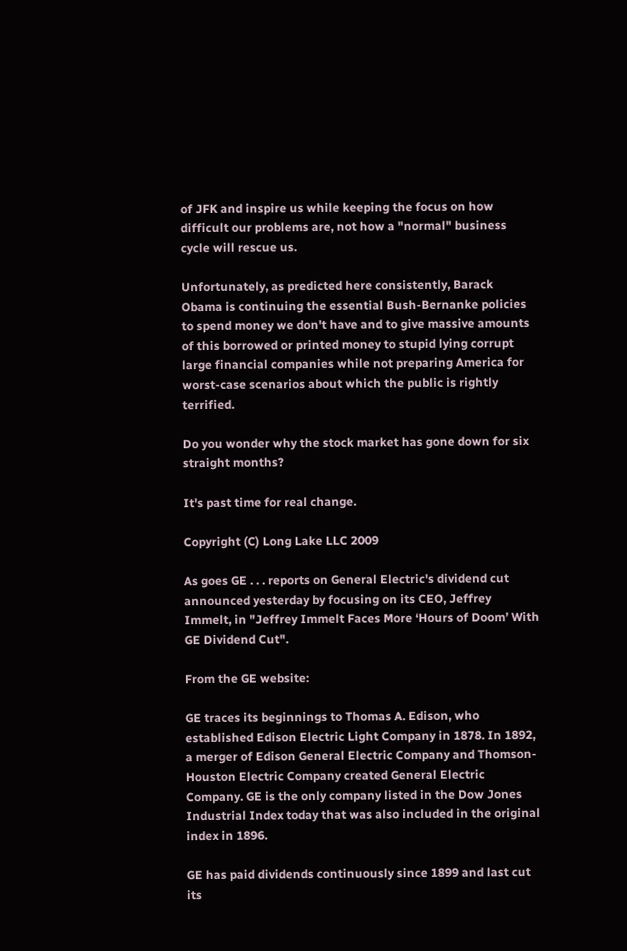of JFK and inspire us while keeping the focus on how difficult our problems are, not how a "normal" business cycle will rescue us.

Unfortunately, as predicted here consistently, Barack Obama is continuing the essential Bush-Bernanke policies to spend money we don't have and to give massive amounts of this borrowed or printed money to stupid lying corrupt large financial companies while not preparing America for worst-case scenarios about which the public is rightly terrified.

Do you wonder why the stock market has gone down for six straight months?

It's past time for real change.

Copyright (C) Long Lake LLC 2009

As goes GE . . . reports on General Electric's dividend cut announced yesterday by focusing on its CEO, Jeffrey Immelt, in "Jeffrey Immelt Faces More ‘Hours of Doom’ With GE Dividend Cut".

From the GE website:

GE traces its beginnings to Thomas A. Edison, who established Edison Electric Light Company in 1878. In 1892, a merger of Edison General Electric Company and Thomson-Houston Electric Company created General Electric Company. GE is the only company listed in the Dow Jones Industrial Index today that was also included in the original index in 1896.

GE has paid dividends continuously since 1899 and last cut its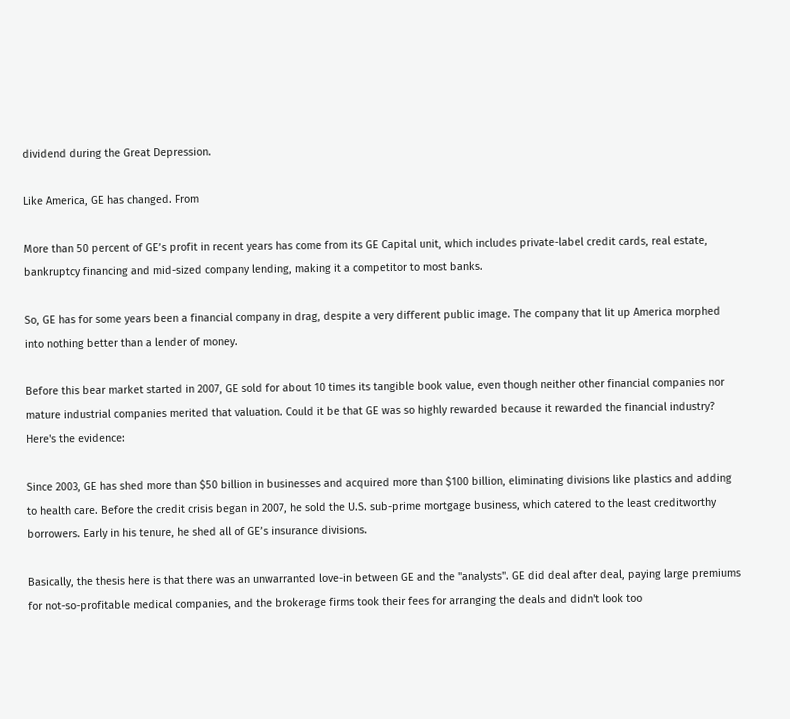dividend during the Great Depression.

Like America, GE has changed. From

More than 50 percent of GE’s profit in recent years has come from its GE Capital unit, which includes private-label credit cards, real estate, bankruptcy financing and mid-sized company lending, making it a competitor to most banks.

So, GE has for some years been a financial company in drag, despite a very different public image. The company that lit up America morphed into nothing better than a lender of money.

Before this bear market started in 2007, GE sold for about 10 times its tangible book value, even though neither other financial companies nor mature industrial companies merited that valuation. Could it be that GE was so highly rewarded because it rewarded the financial industry? Here's the evidence:

Since 2003, GE has shed more than $50 billion in businesses and acquired more than $100 billion, eliminating divisions like plastics and adding to health care. Before the credit crisis began in 2007, he sold the U.S. sub-prime mortgage business, which catered to the least creditworthy borrowers. Early in his tenure, he shed all of GE’s insurance divisions.

Basically, the thesis here is that there was an unwarranted love-in between GE and the "analysts". GE did deal after deal, paying large premiums for not-so-profitable medical companies, and the brokerage firms took their fees for arranging the deals and didn't look too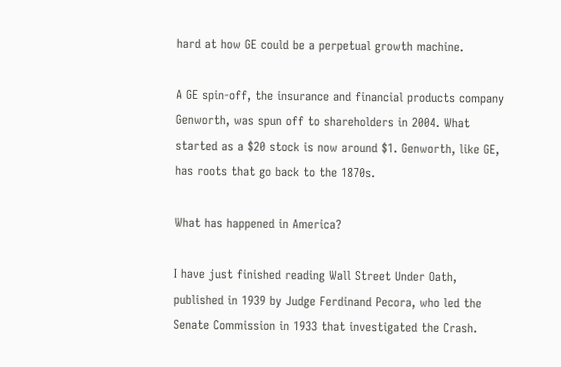hard at how GE could be a perpetual growth machine.

A GE spin-off, the insurance and financial products company Genworth, was spun off to shareholders in 2004. What started as a $20 stock is now around $1. Genworth, like GE, has roots that go back to the 1870s.

What has happened in America?

I have just finished reading Wall Street Under Oath, published in 1939 by Judge Ferdinand Pecora, who led the Senate Commission in 1933 that investigated the Crash.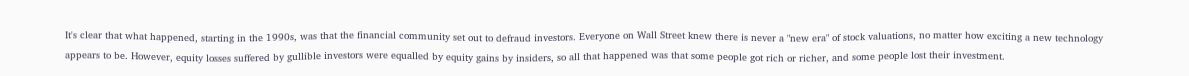It's clear that what happened, starting in the 1990s, was that the financial community set out to defraud investors. Everyone on Wall Street knew there is never a "new era" of stock valuations, no matter how exciting a new technology appears to be. However, equity losses suffered by gullible investors were equalled by equity gains by insiders, so all that happened was that some people got rich or richer, and some people lost their investment.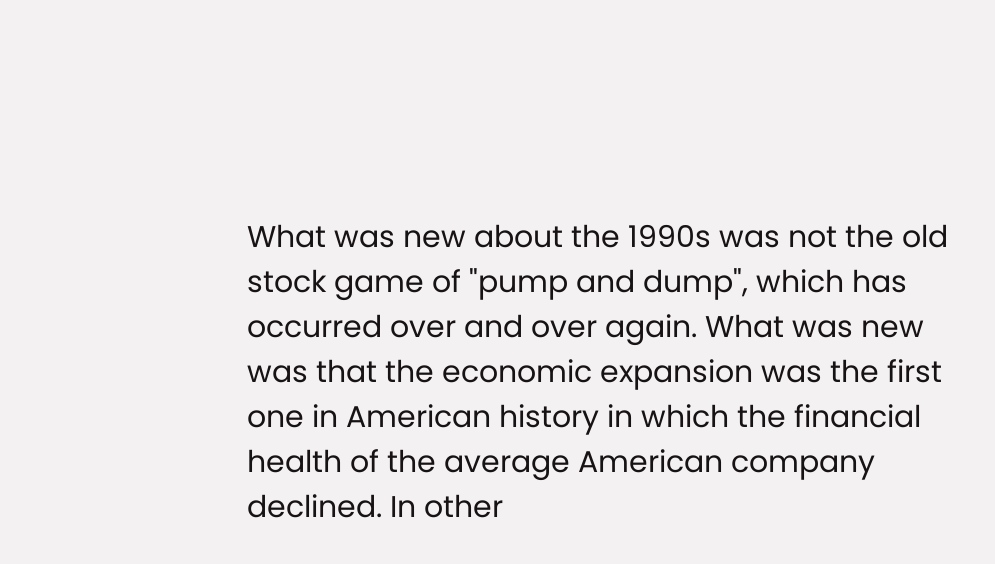What was new about the 1990s was not the old stock game of "pump and dump", which has occurred over and over again. What was new was that the economic expansion was the first one in American history in which the financial health of the average American company declined. In other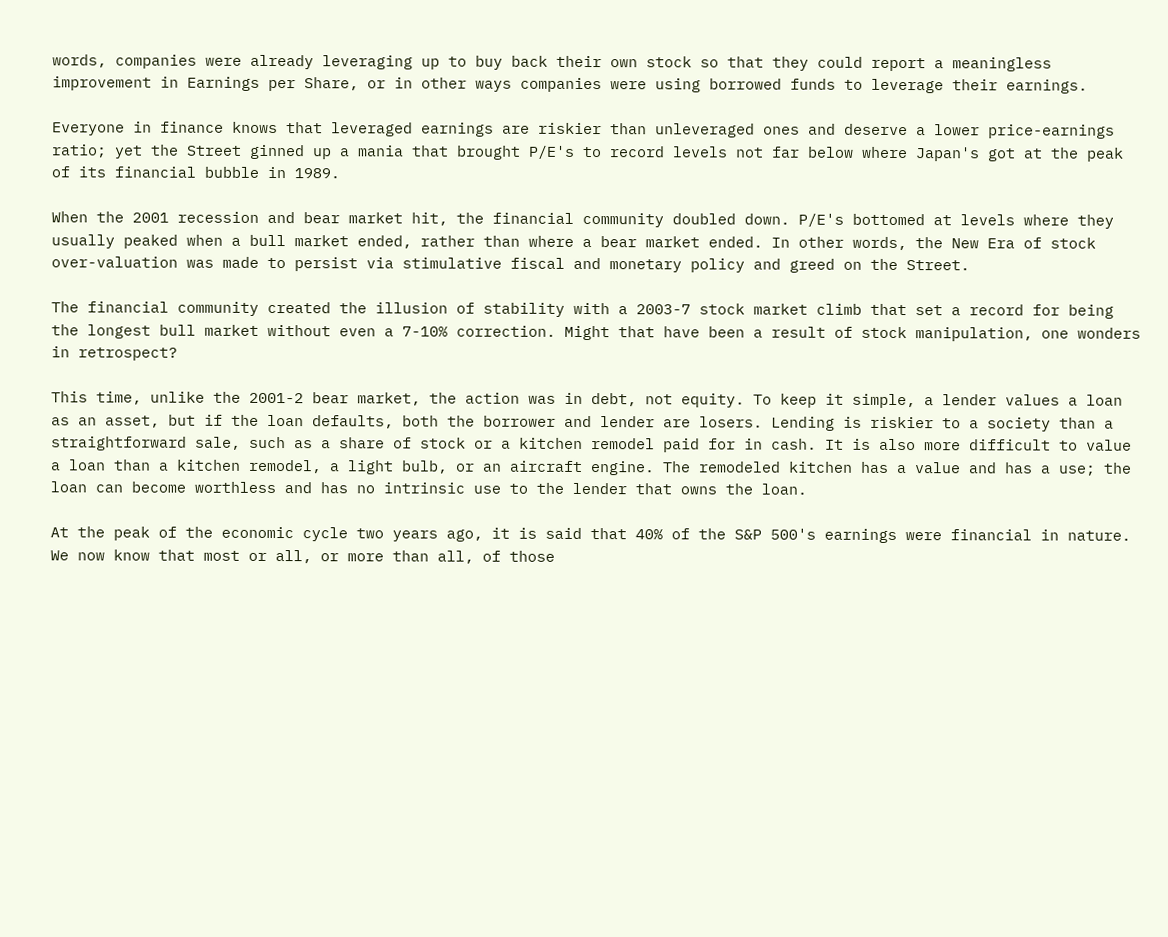words, companies were already leveraging up to buy back their own stock so that they could report a meaningless improvement in Earnings per Share, or in other ways companies were using borrowed funds to leverage their earnings.

Everyone in finance knows that leveraged earnings are riskier than unleveraged ones and deserve a lower price-earnings ratio; yet the Street ginned up a mania that brought P/E's to record levels not far below where Japan's got at the peak of its financial bubble in 1989.

When the 2001 recession and bear market hit, the financial community doubled down. P/E's bottomed at levels where they usually peaked when a bull market ended, rather than where a bear market ended. In other words, the New Era of stock over-valuation was made to persist via stimulative fiscal and monetary policy and greed on the Street.

The financial community created the illusion of stability with a 2003-7 stock market climb that set a record for being the longest bull market without even a 7-10% correction. Might that have been a result of stock manipulation, one wonders in retrospect?

This time, unlike the 2001-2 bear market, the action was in debt, not equity. To keep it simple, a lender values a loan as an asset, but if the loan defaults, both the borrower and lender are losers. Lending is riskier to a society than a straightforward sale, such as a share of stock or a kitchen remodel paid for in cash. It is also more difficult to value a loan than a kitchen remodel, a light bulb, or an aircraft engine. The remodeled kitchen has a value and has a use; the loan can become worthless and has no intrinsic use to the lender that owns the loan.

At the peak of the economic cycle two years ago, it is said that 40% of the S&P 500's earnings were financial in nature. We now know that most or all, or more than all, of those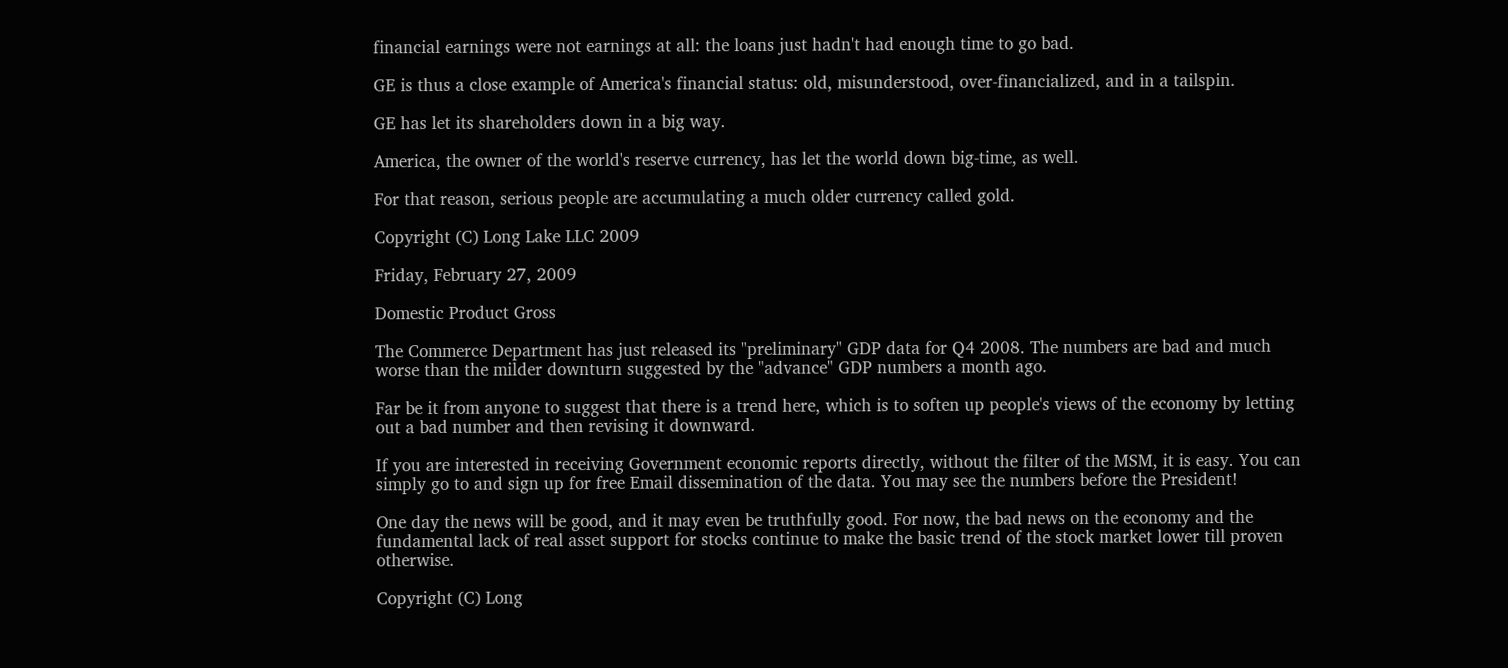financial earnings were not earnings at all: the loans just hadn't had enough time to go bad.

GE is thus a close example of America's financial status: old, misunderstood, over-financialized, and in a tailspin.

GE has let its shareholders down in a big way.

America, the owner of the world's reserve currency, has let the world down big-time, as well.

For that reason, serious people are accumulating a much older currency called gold.

Copyright (C) Long Lake LLC 2009

Friday, February 27, 2009

Domestic Product Gross

The Commerce Department has just released its "preliminary" GDP data for Q4 2008. The numbers are bad and much worse than the milder downturn suggested by the "advance" GDP numbers a month ago.

Far be it from anyone to suggest that there is a trend here, which is to soften up people's views of the economy by letting out a bad number and then revising it downward.

If you are interested in receiving Government economic reports directly, without the filter of the MSM, it is easy. You can simply go to and sign up for free Email dissemination of the data. You may see the numbers before the President!

One day the news will be good, and it may even be truthfully good. For now, the bad news on the economy and the fundamental lack of real asset support for stocks continue to make the basic trend of the stock market lower till proven otherwise.

Copyright (C) Long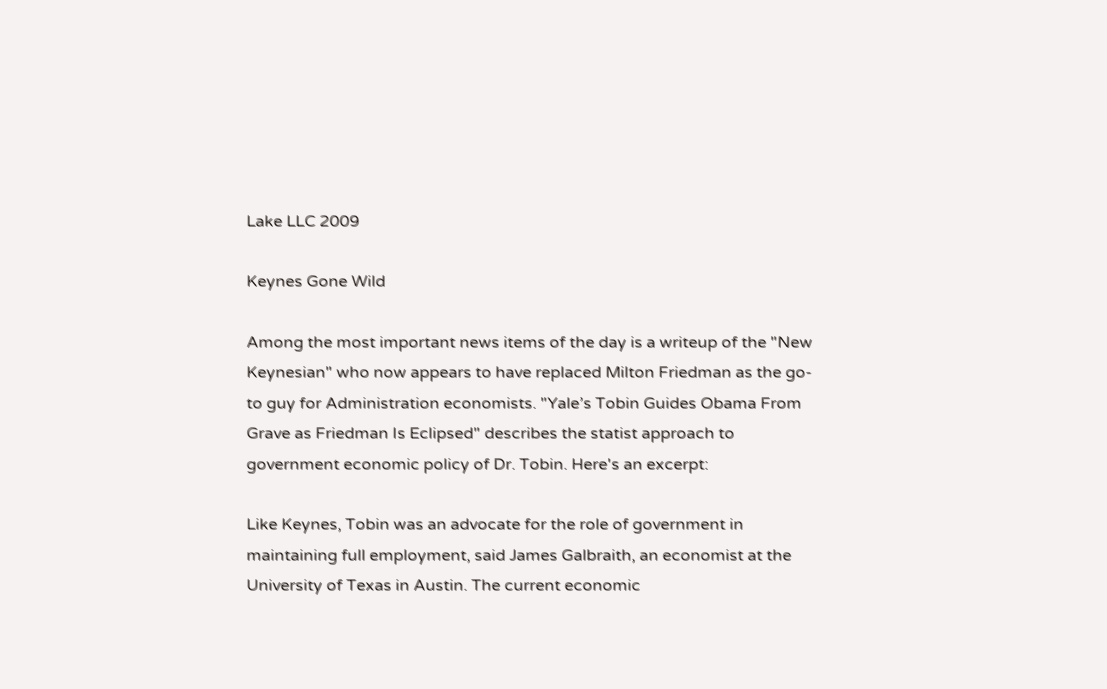Lake LLC 2009

Keynes Gone Wild

Among the most important news items of the day is a writeup of the "New Keynesian" who now appears to have replaced Milton Friedman as the go-to guy for Administration economists. "Yale’s Tobin Guides Obama From Grave as Friedman Is Eclipsed" describes the statist approach to government economic policy of Dr. Tobin. Here's an excerpt:

Like Keynes, Tobin was an advocate for the role of government in maintaining full employment, said James Galbraith, an economist at the University of Texas in Austin. The current economic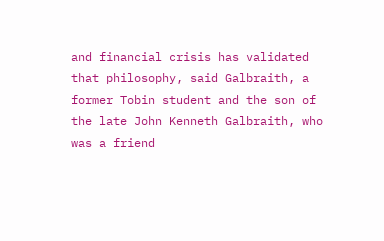and financial crisis has validated that philosophy, said Galbraith, a former Tobin student and the son of the late John Kenneth Galbraith, who was a friend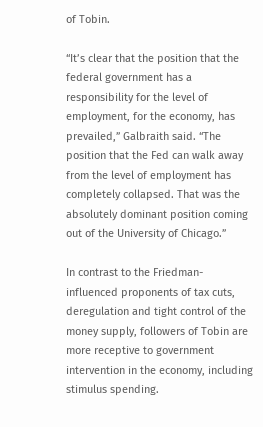of Tobin.

“It’s clear that the position that the federal government has a responsibility for the level of employment, for the economy, has prevailed,” Galbraith said. “The position that the Fed can walk away from the level of employment has completely collapsed. That was the absolutely dominant position coming out of the University of Chicago.”

In contrast to the Friedman-influenced proponents of tax cuts, deregulation and tight control of the money supply, followers of Tobin are more receptive to government intervention in the economy, including stimulus spending.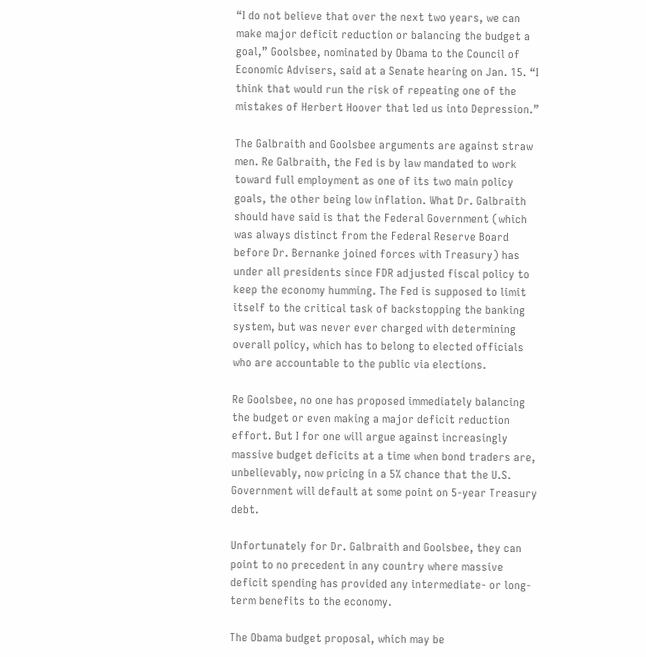“I do not believe that over the next two years, we can make major deficit reduction or balancing the budget a goal,” Goolsbee, nominated by Obama to the Council of Economic Advisers, said at a Senate hearing on Jan. 15. “I think that would run the risk of repeating one of the mistakes of Herbert Hoover that led us into Depression.”

The Galbraith and Goolsbee arguments are against straw men. Re Galbraith, the Fed is by law mandated to work toward full employment as one of its two main policy goals, the other being low inflation. What Dr. Galbraith should have said is that the Federal Government (which was always distinct from the Federal Reserve Board before Dr. Bernanke joined forces with Treasury) has under all presidents since FDR adjusted fiscal policy to keep the economy humming. The Fed is supposed to limit itself to the critical task of backstopping the banking system, but was never ever charged with determining overall policy, which has to belong to elected officials who are accountable to the public via elections.

Re Goolsbee, no one has proposed immediately balancing the budget or even making a major deficit reduction effort. But I for one will argue against increasingly massive budget deficits at a time when bond traders are, unbelievably, now pricing in a 5% chance that the U.S. Government will default at some point on 5-year Treasury debt.

Unfortunately for Dr. Galbraith and Goolsbee, they can point to no precedent in any country where massive deficit spending has provided any intermediate- or long-term benefits to the economy.

The Obama budget proposal, which may be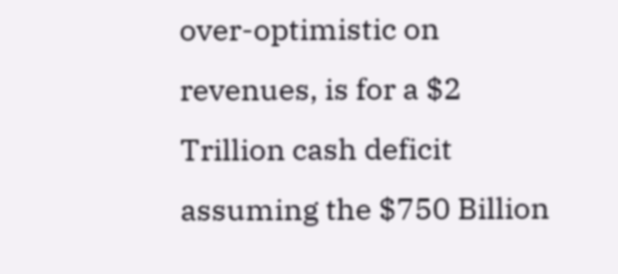over-optimistic on revenues, is for a $2 Trillion cash deficit assuming the $750 Billion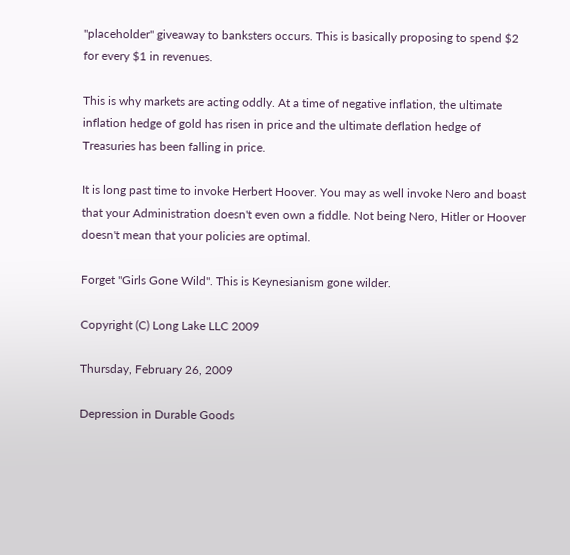"placeholder" giveaway to banksters occurs. This is basically proposing to spend $2 for every $1 in revenues.

This is why markets are acting oddly. At a time of negative inflation, the ultimate inflation hedge of gold has risen in price and the ultimate deflation hedge of Treasuries has been falling in price.

It is long past time to invoke Herbert Hoover. You may as well invoke Nero and boast that your Administration doesn't even own a fiddle. Not being Nero, Hitler or Hoover doesn't mean that your policies are optimal.

Forget "Girls Gone Wild". This is Keynesianism gone wilder.

Copyright (C) Long Lake LLC 2009

Thursday, February 26, 2009

Depression in Durable Goods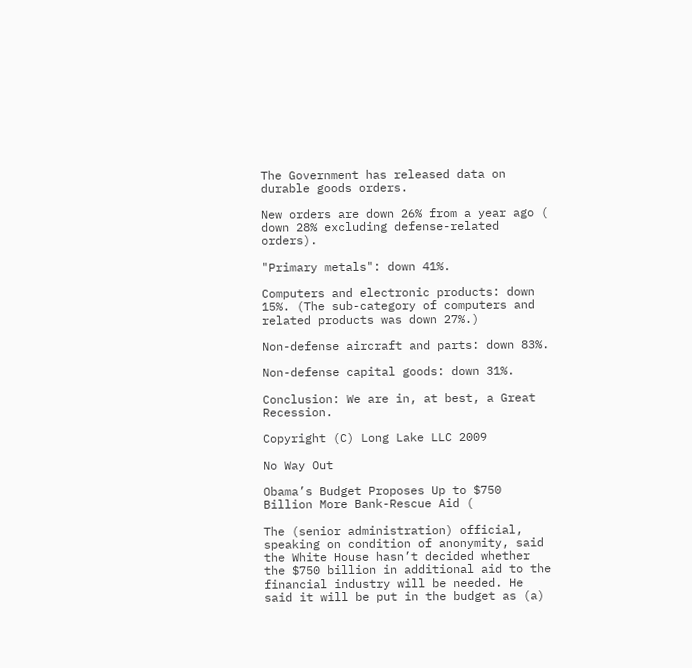The Government has released data on durable goods orders.

New orders are down 26% from a year ago ( down 28% excluding defense-related orders).

"Primary metals": down 41%.

Computers and electronic products: down 15%. (The sub-category of computers and related products was down 27%.)

Non-defense aircraft and parts: down 83%.

Non-defense capital goods: down 31%.

Conclusion: We are in, at best, a Great Recession.

Copyright (C) Long Lake LLC 2009

No Way Out

Obama’s Budget Proposes Up to $750 Billion More Bank-Rescue Aid (

The (senior administration) official, speaking on condition of anonymity, said the White House hasn’t decided whether the $750 billion in additional aid to the financial industry will be needed. He said it will be put in the budget as (a)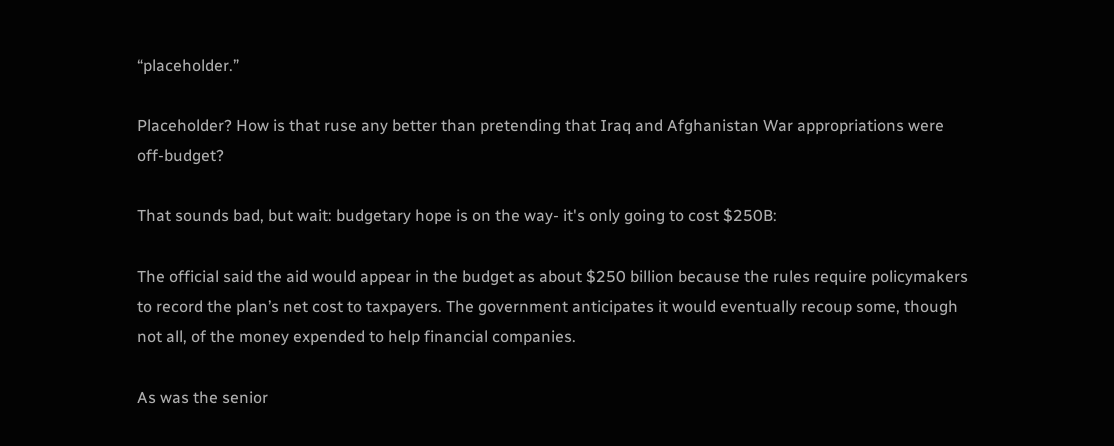“placeholder.”

Placeholder? How is that ruse any better than pretending that Iraq and Afghanistan War appropriations were off-budget?

That sounds bad, but wait: budgetary hope is on the way- it's only going to cost $250B:

The official said the aid would appear in the budget as about $250 billion because the rules require policymakers to record the plan’s net cost to taxpayers. The government anticipates it would eventually recoup some, though not all, of the money expended to help financial companies.

As was the senior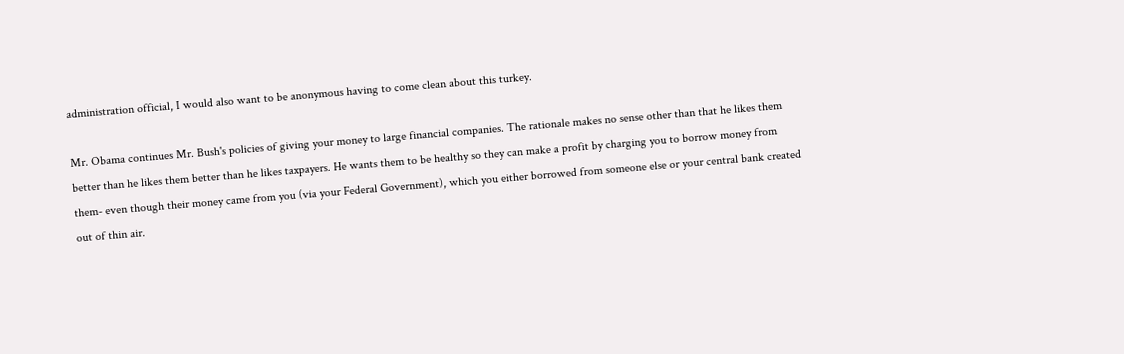administration official, I would also want to be anonymous having to come clean about this turkey.

Mr. Obama continues Mr. Bush's policies of giving your money to large financial companies. The rationale makes no sense other than that he likes them better than he likes them better than he likes taxpayers. He wants them to be healthy so they can make a profit by charging you to borrow money from them- even though their money came from you (via your Federal Government), which you either borrowed from someone else or your central bank created out of thin air.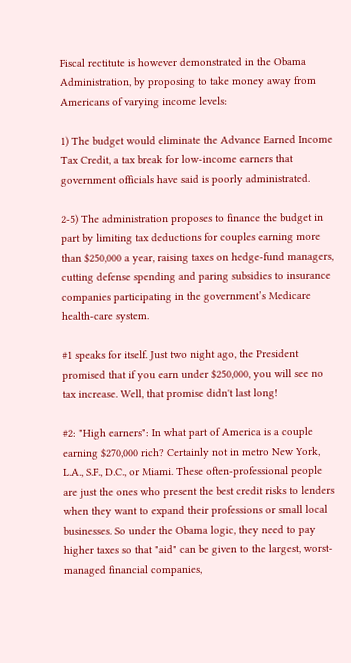Fiscal rectitute is however demonstrated in the Obama Administration, by proposing to take money away from Americans of varying income levels:

1) The budget would eliminate the Advance Earned Income Tax Credit, a tax break for low-income earners that government officials have said is poorly administrated.

2-5) The administration proposes to finance the budget in part by limiting tax deductions for couples earning more than $250,000 a year, raising taxes on hedge-fund managers, cutting defense spending and paring subsidies to insurance companies participating in the government’s Medicare health-care system.

#1 speaks for itself. Just two night ago, the President promised that if you earn under $250,000, you will see no tax increase. Well, that promise didn't last long!

#2: "High earners": In what part of America is a couple earning $270,000 rich? Certainly not in metro New York, L.A., S.F., D.C., or Miami. These often-professional people are just the ones who present the best credit risks to lenders when they want to expand their professions or small local businesses. So under the Obama logic, they need to pay higher taxes so that "aid" can be given to the largest, worst-managed financial companies,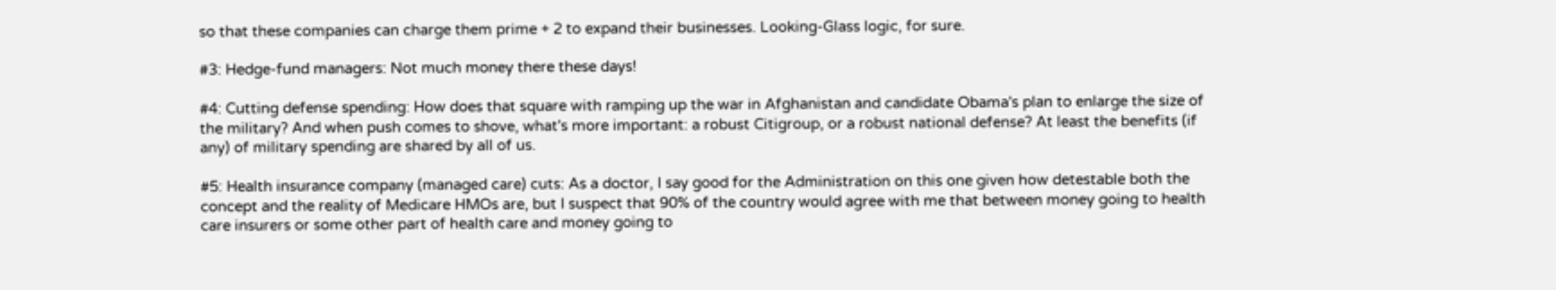so that these companies can charge them prime + 2 to expand their businesses. Looking-Glass logic, for sure.

#3: Hedge-fund managers: Not much money there these days!

#4: Cutting defense spending: How does that square with ramping up the war in Afghanistan and candidate Obama's plan to enlarge the size of the military? And when push comes to shove, what's more important: a robust Citigroup, or a robust national defense? At least the benefits (if any) of military spending are shared by all of us.

#5: Health insurance company (managed care) cuts: As a doctor, I say good for the Administration on this one given how detestable both the concept and the reality of Medicare HMOs are, but I suspect that 90% of the country would agree with me that between money going to health care insurers or some other part of health care and money going to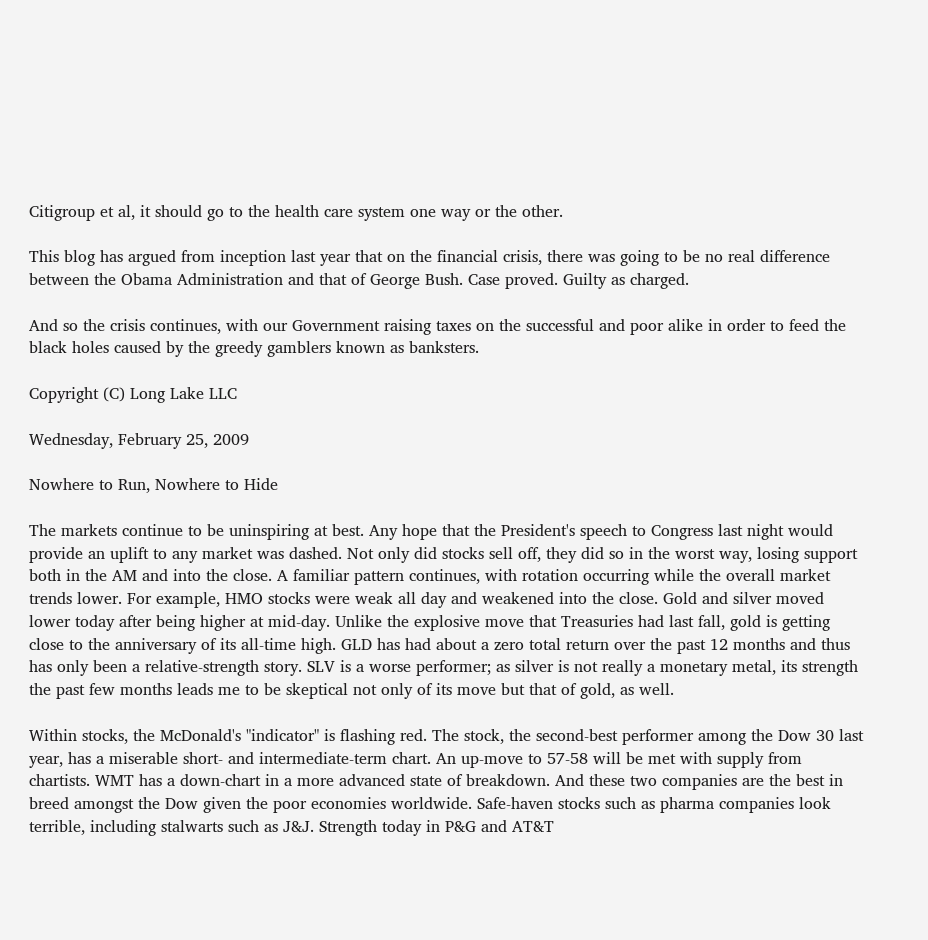Citigroup et al, it should go to the health care system one way or the other.

This blog has argued from inception last year that on the financial crisis, there was going to be no real difference between the Obama Administration and that of George Bush. Case proved. Guilty as charged.

And so the crisis continues, with our Government raising taxes on the successful and poor alike in order to feed the black holes caused by the greedy gamblers known as banksters.

Copyright (C) Long Lake LLC

Wednesday, February 25, 2009

Nowhere to Run, Nowhere to Hide

The markets continue to be uninspiring at best. Any hope that the President's speech to Congress last night would provide an uplift to any market was dashed. Not only did stocks sell off, they did so in the worst way, losing support both in the AM and into the close. A familiar pattern continues, with rotation occurring while the overall market trends lower. For example, HMO stocks were weak all day and weakened into the close. Gold and silver moved lower today after being higher at mid-day. Unlike the explosive move that Treasuries had last fall, gold is getting close to the anniversary of its all-time high. GLD has had about a zero total return over the past 12 months and thus has only been a relative-strength story. SLV is a worse performer; as silver is not really a monetary metal, its strength the past few months leads me to be skeptical not only of its move but that of gold, as well.

Within stocks, the McDonald's "indicator" is flashing red. The stock, the second-best performer among the Dow 30 last year, has a miserable short- and intermediate-term chart. An up-move to 57-58 will be met with supply from chartists. WMT has a down-chart in a more advanced state of breakdown. And these two companies are the best in breed amongst the Dow given the poor economies worldwide. Safe-haven stocks such as pharma companies look terrible, including stalwarts such as J&J. Strength today in P&G and AT&T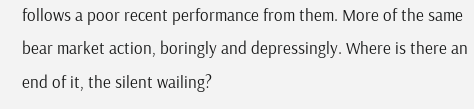follows a poor recent performance from them. More of the same bear market action, boringly and depressingly. Where is there an end of it, the silent wailing?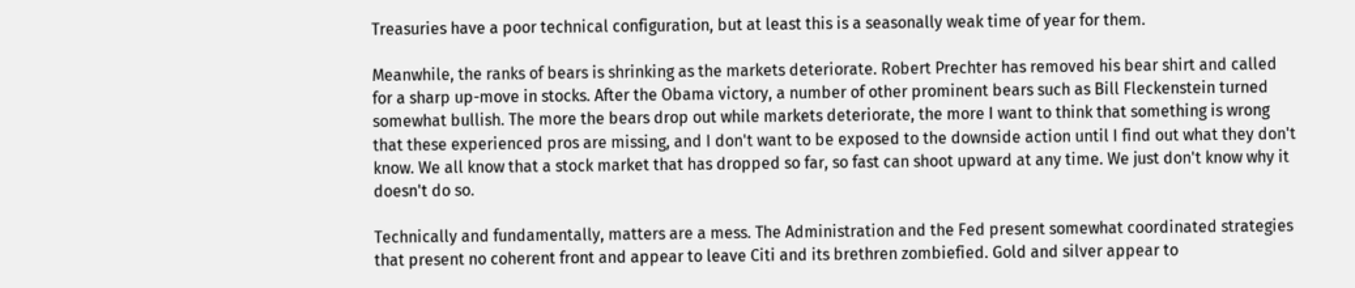Treasuries have a poor technical configuration, but at least this is a seasonally weak time of year for them.

Meanwhile, the ranks of bears is shrinking as the markets deteriorate. Robert Prechter has removed his bear shirt and called for a sharp up-move in stocks. After the Obama victory, a number of other prominent bears such as Bill Fleckenstein turned somewhat bullish. The more the bears drop out while markets deteriorate, the more I want to think that something is wrong that these experienced pros are missing, and I don't want to be exposed to the downside action until I find out what they don't know. We all know that a stock market that has dropped so far, so fast can shoot upward at any time. We just don't know why it doesn't do so.

Technically and fundamentally, matters are a mess. The Administration and the Fed present somewhat coordinated strategies that present no coherent front and appear to leave Citi and its brethren zombiefied. Gold and silver appear to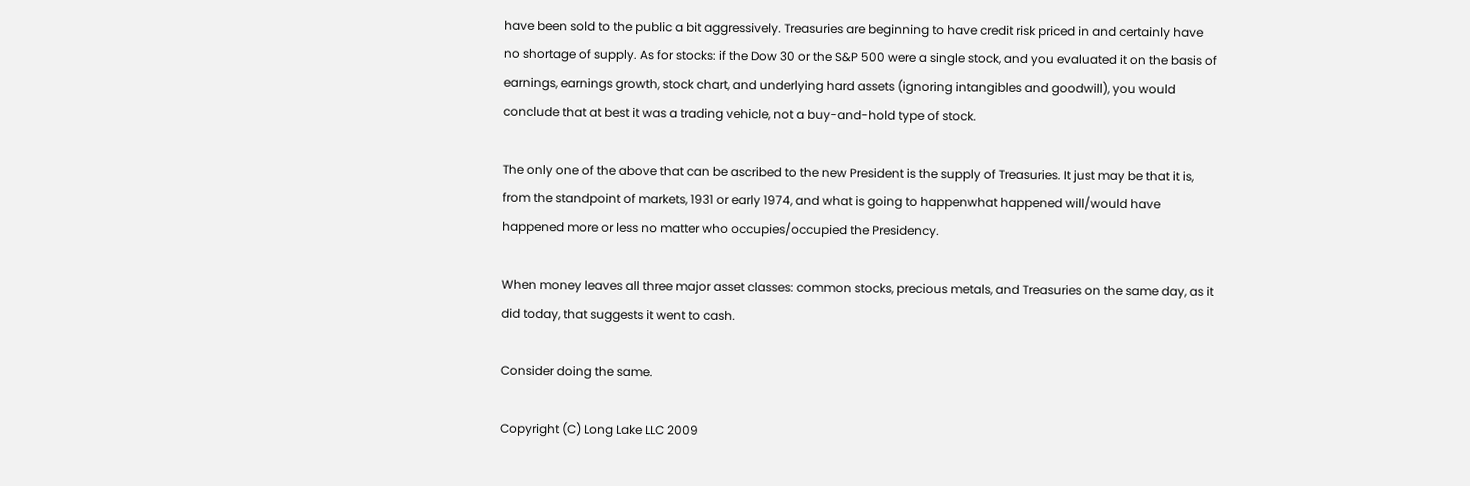have been sold to the public a bit aggressively. Treasuries are beginning to have credit risk priced in and certainly have no shortage of supply. As for stocks: if the Dow 30 or the S&P 500 were a single stock, and you evaluated it on the basis of earnings, earnings growth, stock chart, and underlying hard assets (ignoring intangibles and goodwill), you would conclude that at best it was a trading vehicle, not a buy-and-hold type of stock.

The only one of the above that can be ascribed to the new President is the supply of Treasuries. It just may be that it is, from the standpoint of markets, 1931 or early 1974, and what is going to happenwhat happened will/would have happened more or less no matter who occupies/occupied the Presidency.

When money leaves all three major asset classes: common stocks, precious metals, and Treasuries on the same day, as it did today, that suggests it went to cash.

Consider doing the same.

Copyright (C) Long Lake LLC 2009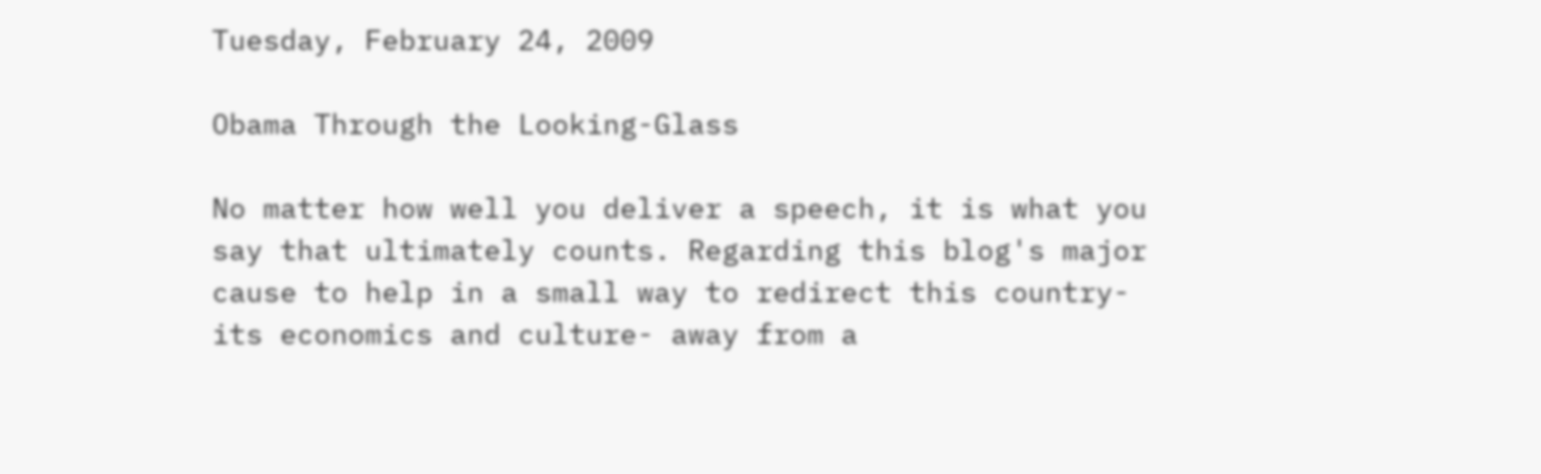Tuesday, February 24, 2009

Obama Through the Looking-Glass

No matter how well you deliver a speech, it is what you say that ultimately counts. Regarding this blog's major cause to help in a small way to redirect this country- its economics and culture- away from a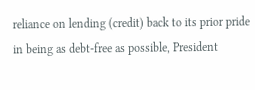reliance on lending (credit) back to its prior pride in being as debt-free as possible, President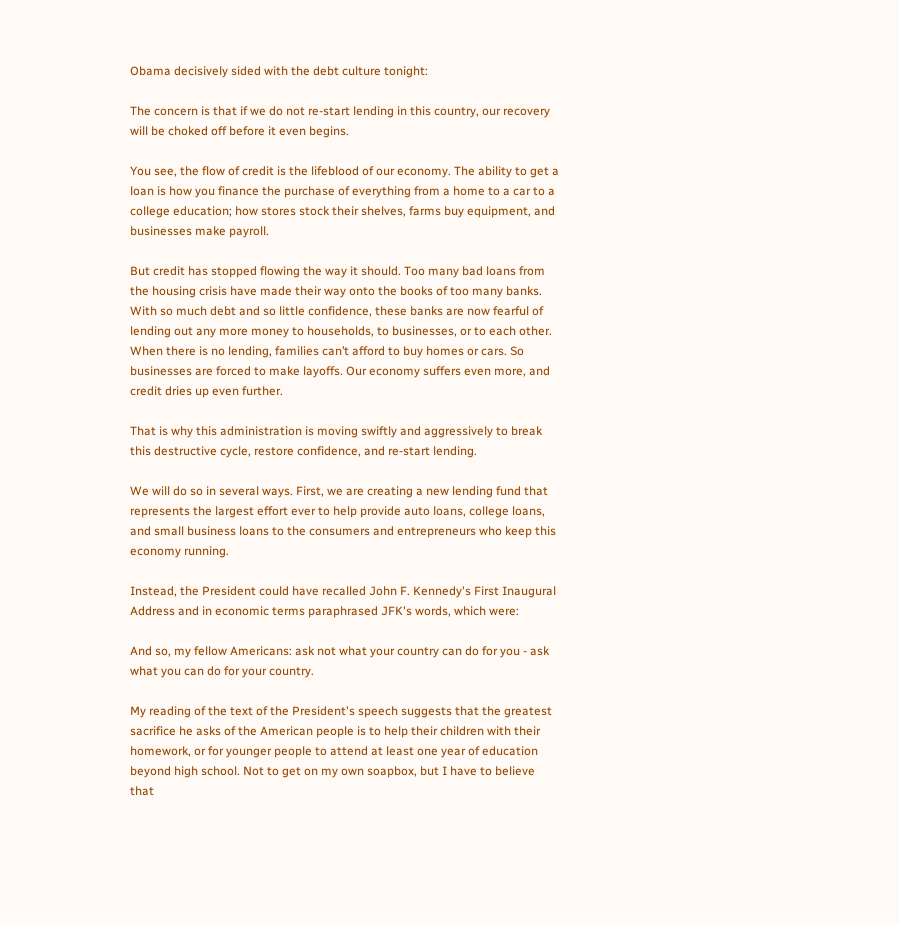Obama decisively sided with the debt culture tonight:

The concern is that if we do not re-start lending in this country, our recovery will be choked off before it even begins.

You see, the flow of credit is the lifeblood of our economy. The ability to get a loan is how you finance the purchase of everything from a home to a car to a college education; how stores stock their shelves, farms buy equipment, and businesses make payroll.

But credit has stopped flowing the way it should. Too many bad loans from the housing crisis have made their way onto the books of too many banks. With so much debt and so little confidence, these banks are now fearful of lending out any more money to households, to businesses, or to each other. When there is no lending, families can’t afford to buy homes or cars. So businesses are forced to make layoffs. Our economy suffers even more, and credit dries up even further.

That is why this administration is moving swiftly and aggressively to break this destructive cycle, restore confidence, and re-start lending.

We will do so in several ways. First, we are creating a new lending fund that represents the largest effort ever to help provide auto loans, college loans, and small business loans to the consumers and entrepreneurs who keep this economy running.

Instead, the President could have recalled John F. Kennedy's First Inaugural Address and in economic terms paraphrased JFK's words, which were:

And so, my fellow Americans: ask not what your country can do for you - ask what you can do for your country.

My reading of the text of the President's speech suggests that the greatest sacrifice he asks of the American people is to help their children with their homework, or for younger people to attend at least one year of education beyond high school. Not to get on my own soapbox, but I have to believe that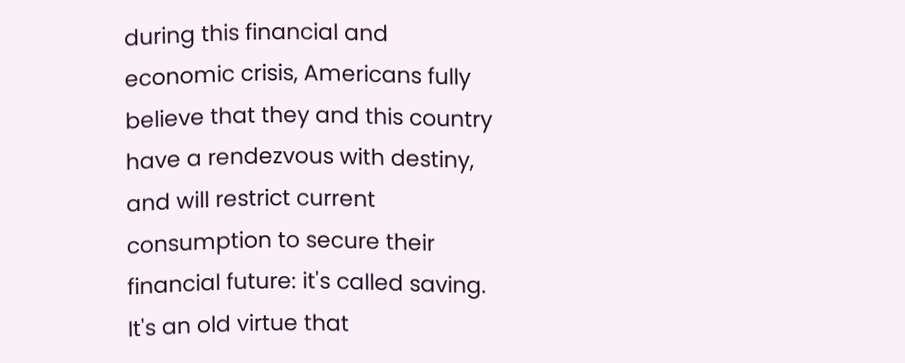during this financial and economic crisis, Americans fully believe that they and this country have a rendezvous with destiny, and will restrict current consumption to secure their financial future: it's called saving. It's an old virtue that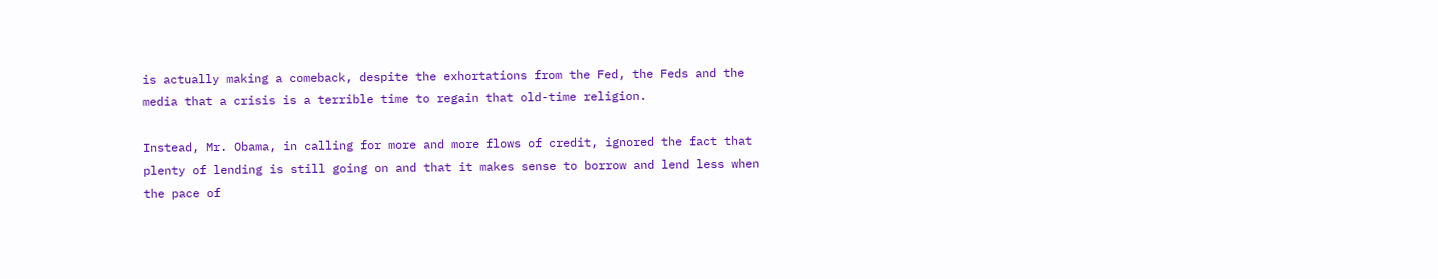is actually making a comeback, despite the exhortations from the Fed, the Feds and the media that a crisis is a terrible time to regain that old-time religion.

Instead, Mr. Obama, in calling for more and more flows of credit, ignored the fact that plenty of lending is still going on and that it makes sense to borrow and lend less when the pace of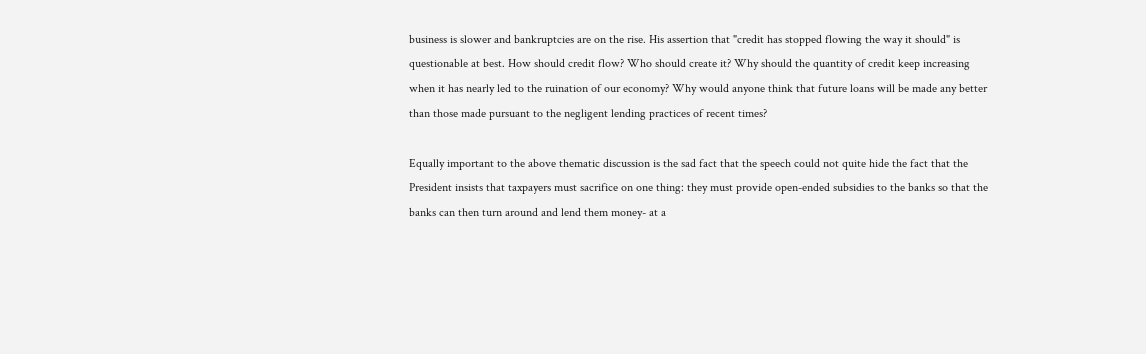business is slower and bankruptcies are on the rise. His assertion that "credit has stopped flowing the way it should" is questionable at best. How should credit flow? Who should create it? Why should the quantity of credit keep increasing when it has nearly led to the ruination of our economy? Why would anyone think that future loans will be made any better than those made pursuant to the negligent lending practices of recent times?

Equally important to the above thematic discussion is the sad fact that the speech could not quite hide the fact that the President insists that taxpayers must sacrifice on one thing: they must provide open-ended subsidies to the banks so that the banks can then turn around and lend them money- at a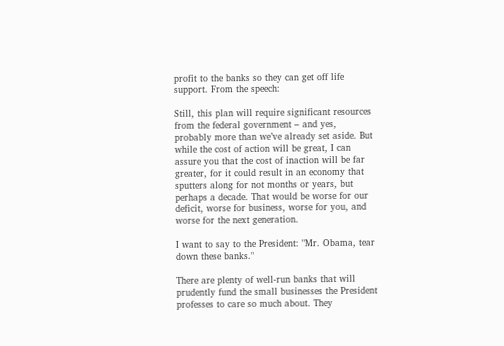profit to the banks so they can get off life support. From the speech:

Still, this plan will require significant resources from the federal government – and yes, probably more than we’ve already set aside. But while the cost of action will be great, I can assure you that the cost of inaction will be far greater, for it could result in an economy that sputters along for not months or years, but perhaps a decade. That would be worse for our deficit, worse for business, worse for you, and worse for the next generation.

I want to say to the President: "Mr. Obama, tear down these banks."

There are plenty of well-run banks that will prudently fund the small businesses the President professes to care so much about. They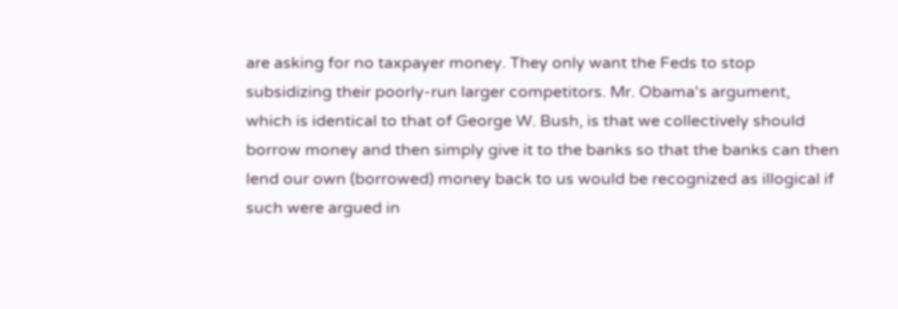are asking for no taxpayer money. They only want the Feds to stop subsidizing their poorly-run larger competitors. Mr. Obama's argument, which is identical to that of George W. Bush, is that we collectively should borrow money and then simply give it to the banks so that the banks can then lend our own (borrowed) money back to us would be recognized as illogical if such were argued in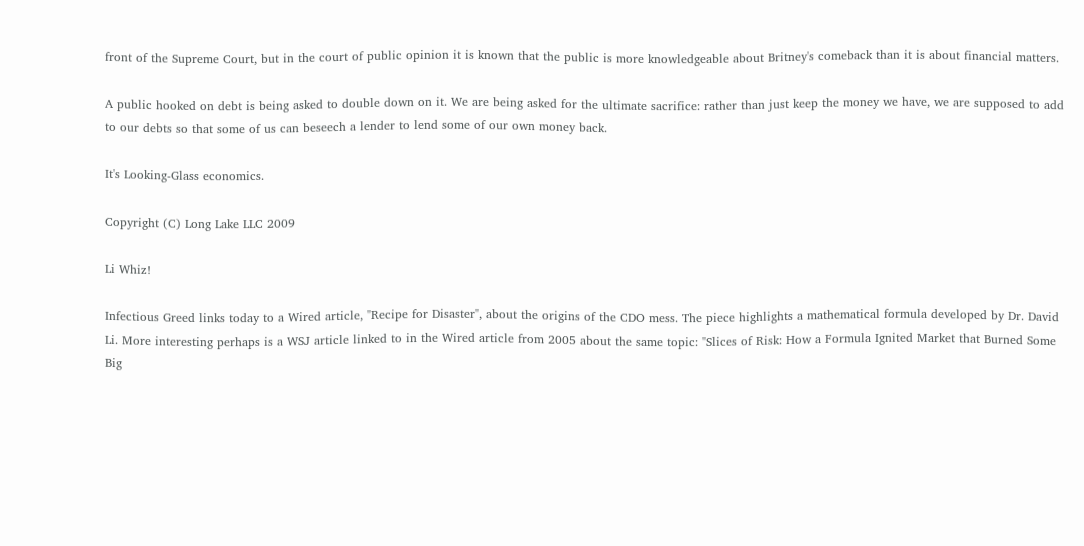front of the Supreme Court, but in the court of public opinion it is known that the public is more knowledgeable about Britney's comeback than it is about financial matters.

A public hooked on debt is being asked to double down on it. We are being asked for the ultimate sacrifice: rather than just keep the money we have, we are supposed to add to our debts so that some of us can beseech a lender to lend some of our own money back.

It's Looking-Glass economics.

Copyright (C) Long Lake LLC 2009

Li Whiz!

Infectious Greed links today to a Wired article, "Recipe for Disaster", about the origins of the CDO mess. The piece highlights a mathematical formula developed by Dr. David Li. More interesting perhaps is a WSJ article linked to in the Wired article from 2005 about the same topic: "Slices of Risk: How a Formula Ignited Market that Burned Some Big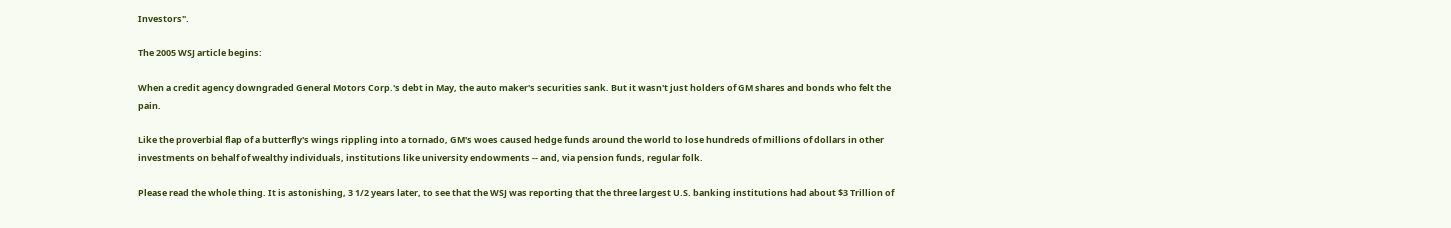Investors".

The 2005 WSJ article begins:

When a credit agency downgraded General Motors Corp.'s debt in May, the auto maker's securities sank. But it wasn't just holders of GM shares and bonds who felt the pain.

Like the proverbial flap of a butterfly's wings rippling into a tornado, GM's woes caused hedge funds around the world to lose hundreds of millions of dollars in other investments on behalf of wealthy individuals, institutions like university endowments -- and, via pension funds, regular folk.

Please read the whole thing. It is astonishing, 3 1/2 years later, to see that the WSJ was reporting that the three largest U.S. banking institutions had about $3 Trillion of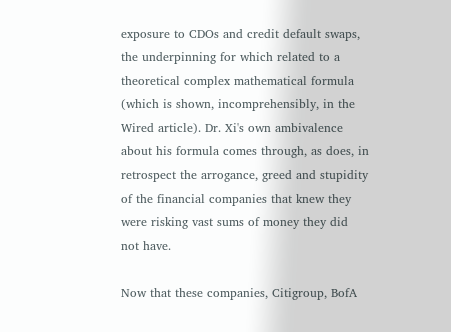exposure to CDOs and credit default swaps, the underpinning for which related to a theoretical complex mathematical formula (which is shown, incomprehensibly, in the Wired article). Dr. Xi's own ambivalence about his formula comes through, as does, in retrospect the arrogance, greed and stupidity of the financial companies that knew they were risking vast sums of money they did not have.

Now that these companies, Citigroup, BofA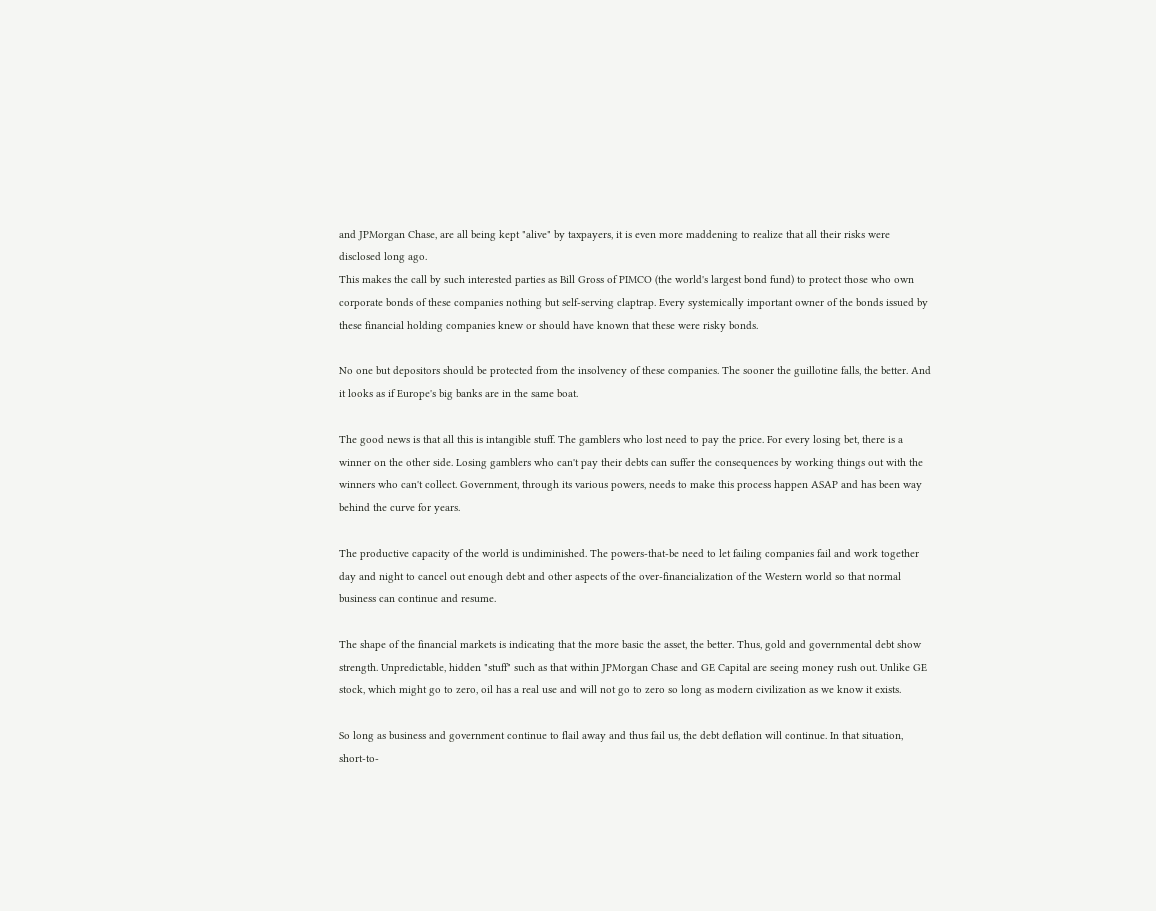and JPMorgan Chase, are all being kept "alive" by taxpayers, it is even more maddening to realize that all their risks were disclosed long ago.
This makes the call by such interested parties as Bill Gross of PIMCO (the world's largest bond fund) to protect those who own corporate bonds of these companies nothing but self-serving claptrap. Every systemically important owner of the bonds issued by these financial holding companies knew or should have known that these were risky bonds.

No one but depositors should be protected from the insolvency of these companies. The sooner the guillotine falls, the better. And it looks as if Europe's big banks are in the same boat.

The good news is that all this is intangible stuff. The gamblers who lost need to pay the price. For every losing bet, there is a winner on the other side. Losing gamblers who can't pay their debts can suffer the consequences by working things out with the winners who can't collect. Government, through its various powers, needs to make this process happen ASAP and has been way behind the curve for years.

The productive capacity of the world is undiminished. The powers-that-be need to let failing companies fail and work together day and night to cancel out enough debt and other aspects of the over-financialization of the Western world so that normal business can continue and resume.

The shape of the financial markets is indicating that the more basic the asset, the better. Thus, gold and governmental debt show strength. Unpredictable, hidden "stuff" such as that within JPMorgan Chase and GE Capital are seeing money rush out. Unlike GE stock, which might go to zero, oil has a real use and will not go to zero so long as modern civilization as we know it exists.

So long as business and government continue to flail away and thus fail us, the debt deflation will continue. In that situation, short-to-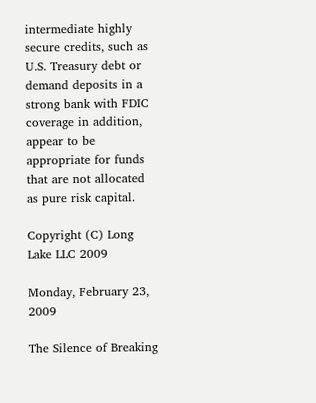intermediate highly secure credits, such as U.S. Treasury debt or demand deposits in a strong bank with FDIC coverage in addition, appear to be appropriate for funds that are not allocated as pure risk capital.

Copyright (C) Long Lake LLC 2009

Monday, February 23, 2009

The Silence of Breaking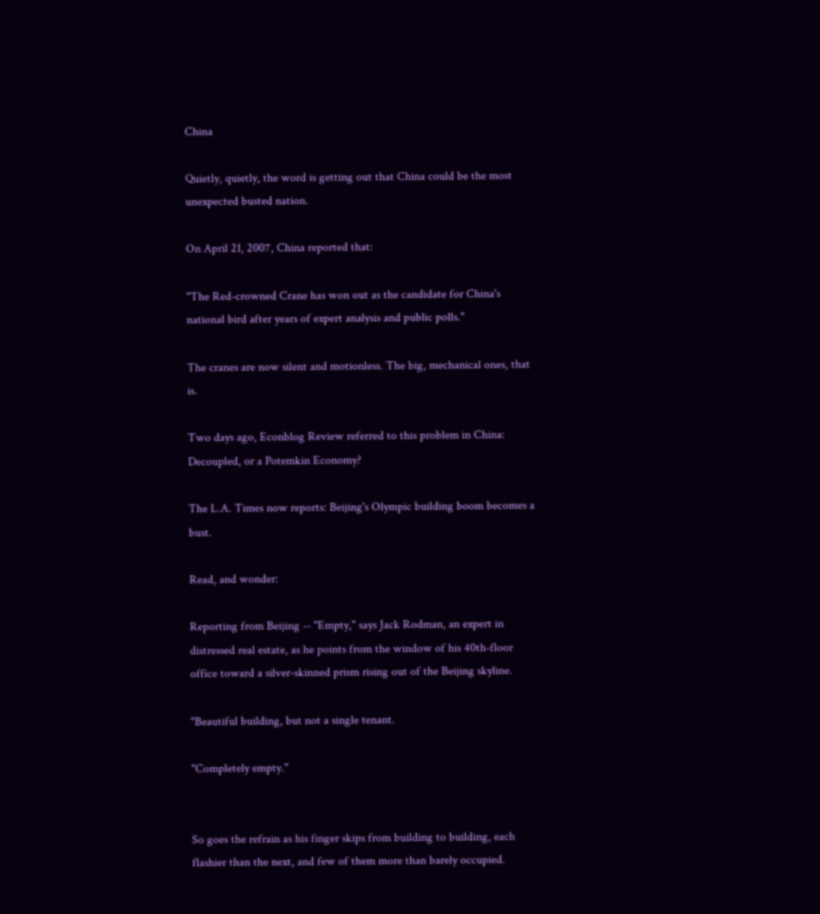China

Quietly, quietly, the word is getting out that China could be the most unexpected busted nation.

On April 21, 2007, China reported that:

"The Red-crowned Crane has won out as the candidate for China's national bird after years of expert analysis and public polls."

The cranes are now silent and motionless. The big, mechanical ones, that is.

Two days ago, Econblog Review referred to this problem in China: Decoupled, or a Potemkin Economy?

The L.A. Times now reports: Beijing's Olympic building boom becomes a bust.

Read, and wonder:

Reporting from Beijing -- "Empty," says Jack Rodman, an expert in distressed real estate, as he points from the window of his 40th-floor office toward a silver-skinned prism rising out of the Beijing skyline.

"Beautiful building, but not a single tenant.

"Completely empty."


So goes the refrain as his finger skips from building to building, each flashier than the next, and few of them more than barely occupied.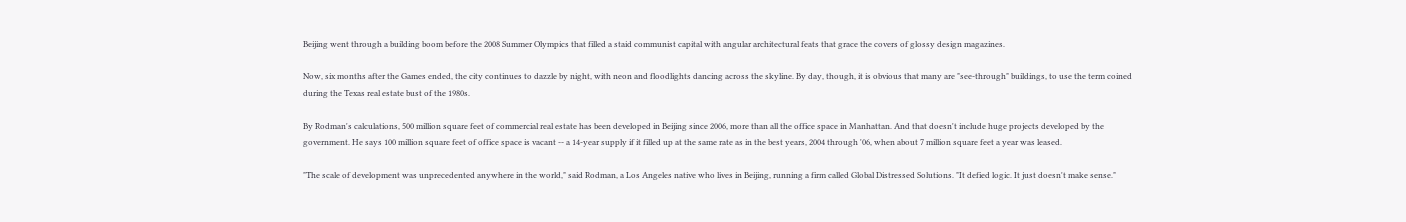Beijing went through a building boom before the 2008 Summer Olympics that filled a staid communist capital with angular architectural feats that grace the covers of glossy design magazines.

Now, six months after the Games ended, the city continues to dazzle by night, with neon and floodlights dancing across the skyline. By day, though, it is obvious that many are "see-through" buildings, to use the term coined during the Texas real estate bust of the 1980s.

By Rodman's calculations, 500 million square feet of commercial real estate has been developed in Beijing since 2006, more than all the office space in Manhattan. And that doesn't include huge projects developed by the government. He says 100 million square feet of office space is vacant -- a 14-year supply if it filled up at the same rate as in the best years, 2004 through '06, when about 7 million square feet a year was leased.

"The scale of development was unprecedented anywhere in the world," said Rodman, a Los Angeles native who lives in Beijing, running a firm called Global Distressed Solutions. "It defied logic. It just doesn't make sense."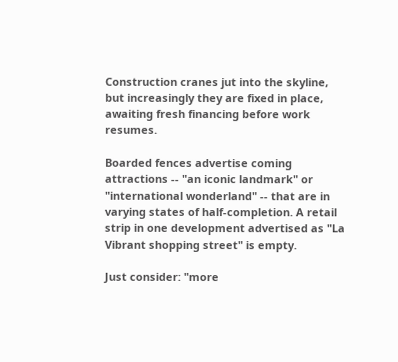Construction cranes jut into the skyline, but increasingly they are fixed in place, awaiting fresh financing before work resumes.

Boarded fences advertise coming attractions -- "an iconic landmark" or "international wonderland" -- that are in varying states of half-completion. A retail strip in one development advertised as "La Vibrant shopping street" is empty.

Just consider: "more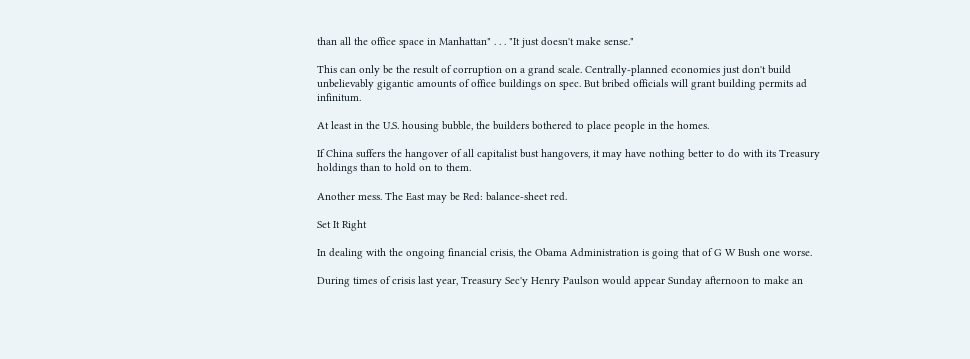than all the office space in Manhattan" . . . "It just doesn't make sense."

This can only be the result of corruption on a grand scale. Centrally-planned economies just don't build unbelievably gigantic amounts of office buildings on spec. But bribed officials will grant building permits ad infinitum.

At least in the U.S. housing bubble, the builders bothered to place people in the homes.

If China suffers the hangover of all capitalist bust hangovers, it may have nothing better to do with its Treasury holdings than to hold on to them.

Another mess. The East may be Red: balance-sheet red.

Set It Right

In dealing with the ongoing financial crisis, the Obama Administration is going that of G W Bush one worse.

During times of crisis last year, Treasury Sec'y Henry Paulson would appear Sunday afternoon to make an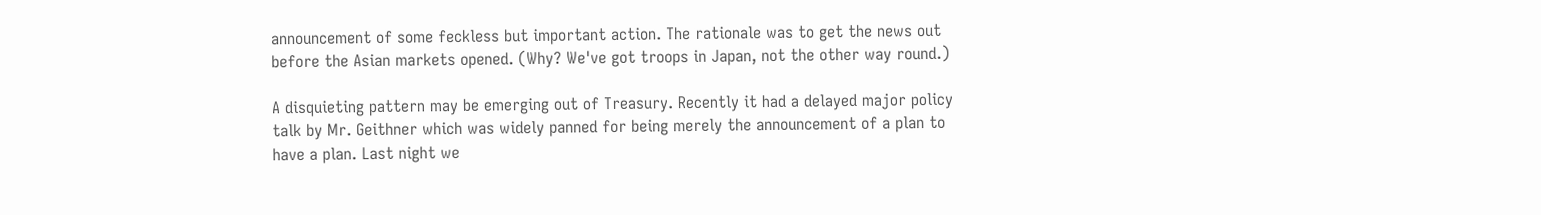announcement of some feckless but important action. The rationale was to get the news out before the Asian markets opened. (Why? We've got troops in Japan, not the other way round.)

A disquieting pattern may be emerging out of Treasury. Recently it had a delayed major policy talk by Mr. Geithner which was widely panned for being merely the announcement of a plan to have a plan. Last night we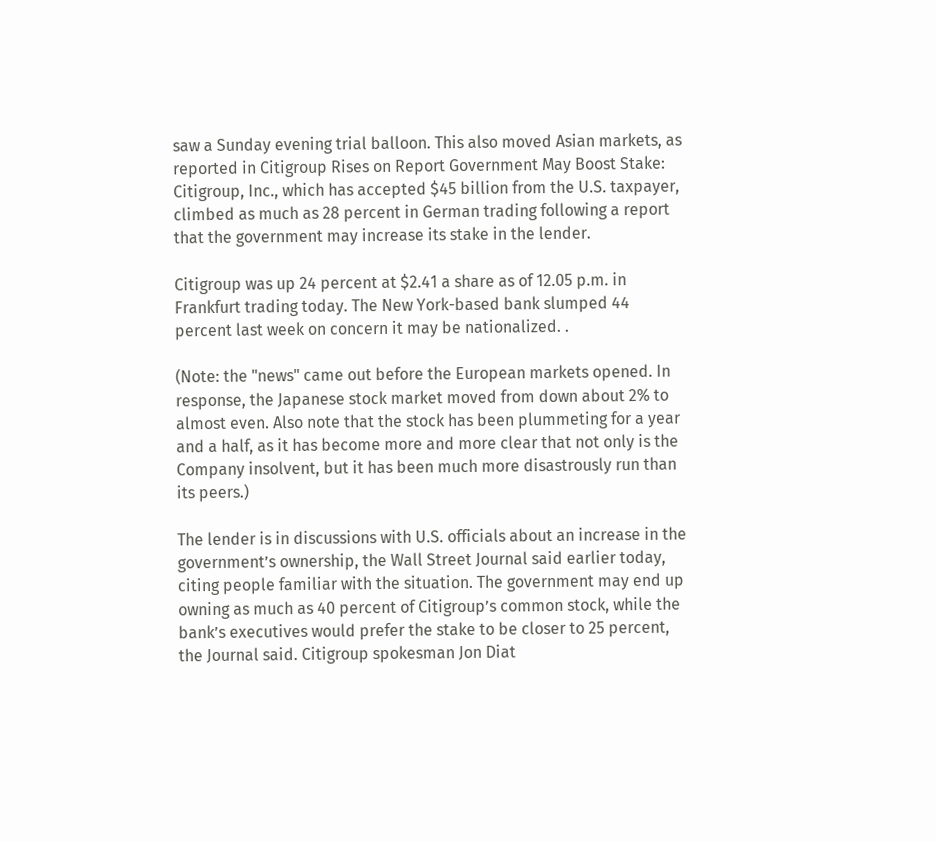saw a Sunday evening trial balloon. This also moved Asian markets, as reported in Citigroup Rises on Report Government May Boost Stake:
Citigroup, Inc., which has accepted $45 billion from the U.S. taxpayer, climbed as much as 28 percent in German trading following a report that the government may increase its stake in the lender.

Citigroup was up 24 percent at $2.41 a share as of 12.05 p.m. in Frankfurt trading today. The New York-based bank slumped 44 percent last week on concern it may be nationalized. .

(Note: the "news" came out before the European markets opened. In response, the Japanese stock market moved from down about 2% to almost even. Also note that the stock has been plummeting for a year and a half, as it has become more and more clear that not only is the Company insolvent, but it has been much more disastrously run than its peers.)

The lender is in discussions with U.S. officials about an increase in the government’s ownership, the Wall Street Journal said earlier today, citing people familiar with the situation. The government may end up owning as much as 40 percent of Citigroup’s common stock, while the bank’s executives would prefer the stake to be closer to 25 percent, the Journal said. Citigroup spokesman Jon Diat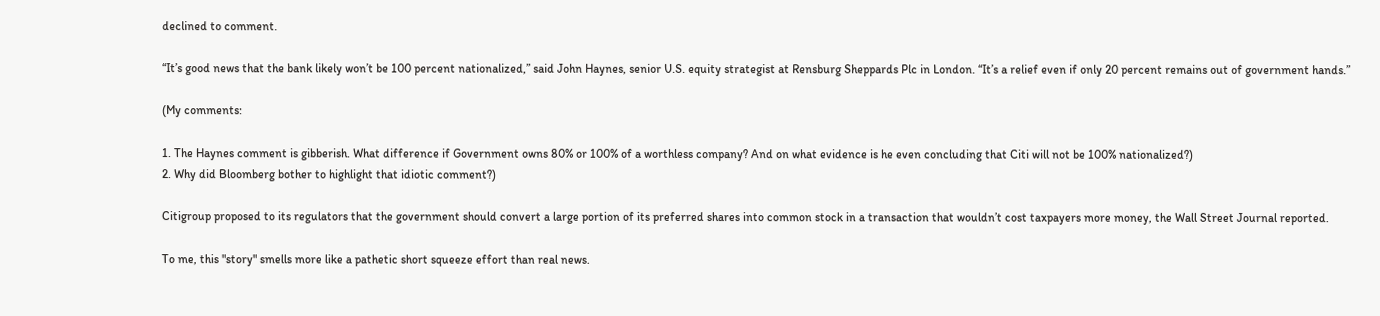declined to comment.

“It’s good news that the bank likely won’t be 100 percent nationalized,” said John Haynes, senior U.S. equity strategist at Rensburg Sheppards Plc in London. “It’s a relief even if only 20 percent remains out of government hands.”

(My comments:

1. The Haynes comment is gibberish. What difference if Government owns 80% or 100% of a worthless company? And on what evidence is he even concluding that Citi will not be 100% nationalized?)
2. Why did Bloomberg bother to highlight that idiotic comment?)

Citigroup proposed to its regulators that the government should convert a large portion of its preferred shares into common stock in a transaction that wouldn’t cost taxpayers more money, the Wall Street Journal reported.

To me, this "story" smells more like a pathetic short squeeze effort than real news.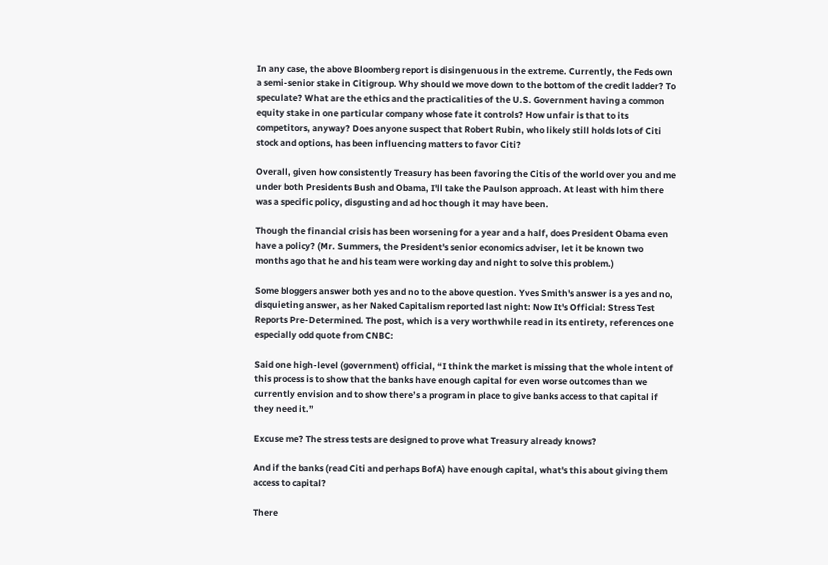In any case, the above Bloomberg report is disingenuous in the extreme. Currently, the Feds own a semi-senior stake in Citigroup. Why should we move down to the bottom of the credit ladder? To speculate? What are the ethics and the practicalities of the U.S. Government having a common equity stake in one particular company whose fate it controls? How unfair is that to its competitors, anyway? Does anyone suspect that Robert Rubin, who likely still holds lots of Citi stock and options, has been influencing matters to favor Citi?

Overall, given how consistently Treasury has been favoring the Citis of the world over you and me under both Presidents Bush and Obama, I'll take the Paulson approach. At least with him there was a specific policy, disgusting and ad hoc though it may have been.

Though the financial crisis has been worsening for a year and a half, does President Obama even have a policy? (Mr. Summers, the President's senior economics adviser, let it be known two months ago that he and his team were working day and night to solve this problem.)

Some bloggers answer both yes and no to the above question. Yves Smith's answer is a yes and no, disquieting answer, as her Naked Capitalism reported last night: Now It's Official: Stress Test Reports Pre-Determined. The post, which is a very worthwhile read in its entirety, references one especially odd quote from CNBC:

Said one high-level (government) official, “I think the market is missing that the whole intent of this process is to show that the banks have enough capital for even worse outcomes than we currently envision and to show there’s a program in place to give banks access to that capital if they need it.”

Excuse me? The stress tests are designed to prove what Treasury already knows?

And if the banks (read Citi and perhaps BofA) have enough capital, what's this about giving them access to capital?

There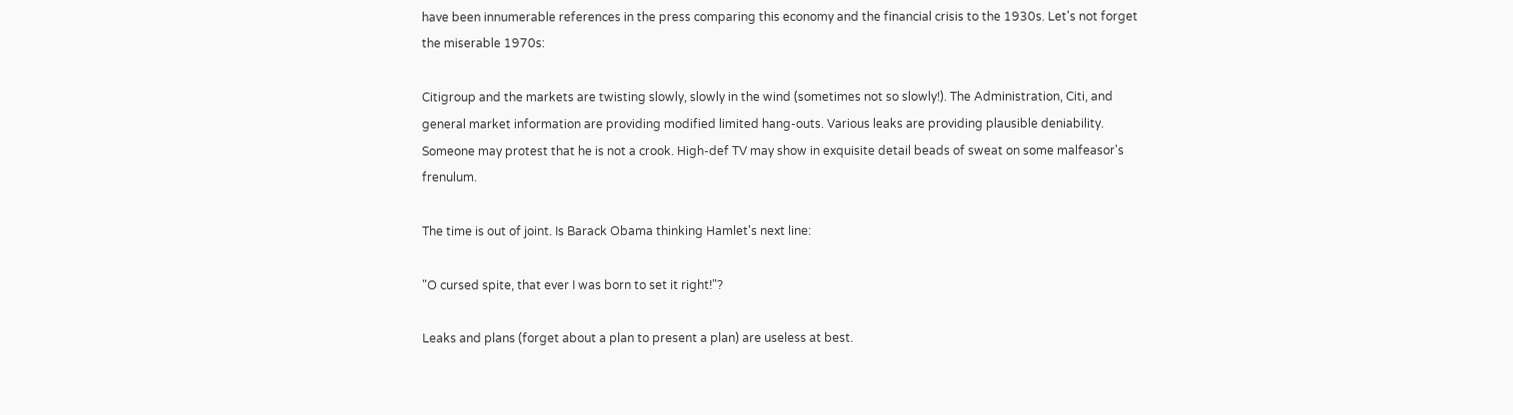have been innumerable references in the press comparing this economy and the financial crisis to the 1930s. Let's not forget the miserable 1970s:

Citigroup and the markets are twisting slowly, slowly in the wind (sometimes not so slowly!). The Administration, Citi, and general market information are providing modified limited hang-outs. Various leaks are providing plausible deniability. Someone may protest that he is not a crook. High-def TV may show in exquisite detail beads of sweat on some malfeasor's frenulum.

The time is out of joint. Is Barack Obama thinking Hamlet's next line:

"O cursed spite, that ever I was born to set it right!"?

Leaks and plans (forget about a plan to present a plan) are useless at best.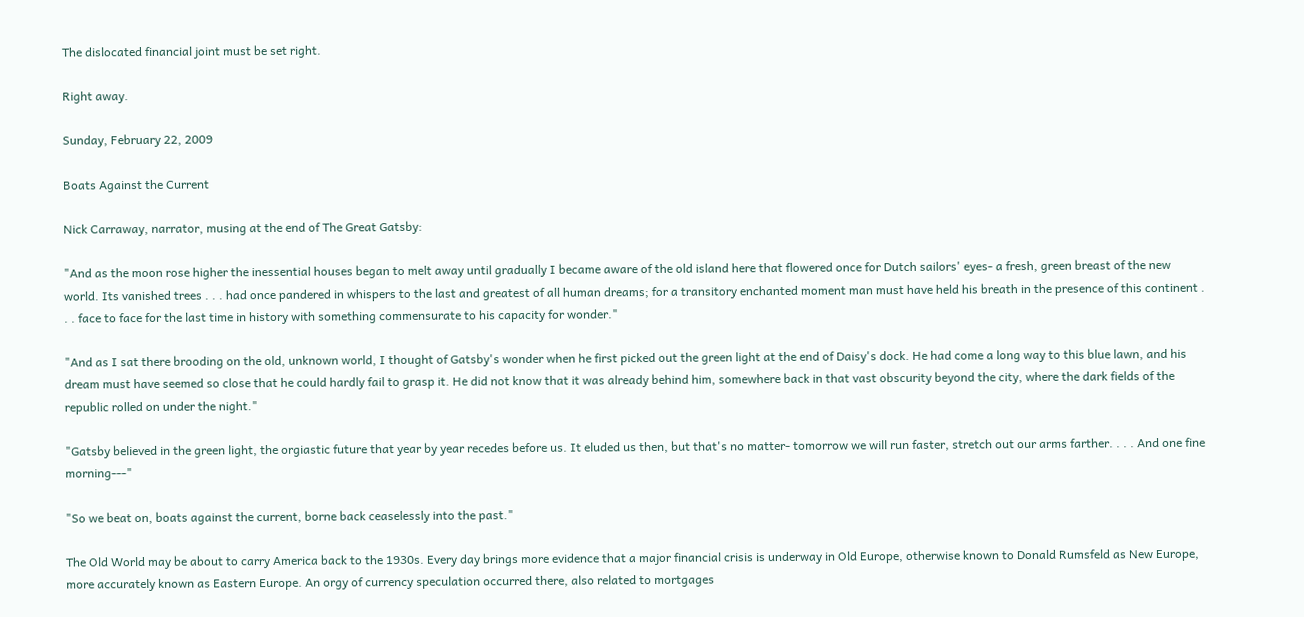The dislocated financial joint must be set right.

Right away.

Sunday, February 22, 2009

Boats Against the Current

Nick Carraway, narrator, musing at the end of The Great Gatsby:

"And as the moon rose higher the inessential houses began to melt away until gradually I became aware of the old island here that flowered once for Dutch sailors' eyes- a fresh, green breast of the new world. Its vanished trees . . . had once pandered in whispers to the last and greatest of all human dreams; for a transitory enchanted moment man must have held his breath in the presence of this continent . . . face to face for the last time in history with something commensurate to his capacity for wonder."

"And as I sat there brooding on the old, unknown world, I thought of Gatsby's wonder when he first picked out the green light at the end of Daisy's dock. He had come a long way to this blue lawn, and his dream must have seemed so close that he could hardly fail to grasp it. He did not know that it was already behind him, somewhere back in that vast obscurity beyond the city, where the dark fields of the republic rolled on under the night."

"Gatsby believed in the green light, the orgiastic future that year by year recedes before us. It eluded us then, but that's no matter- tomorrow we will run faster, stretch out our arms farther. . . . And one fine morning---"

"So we beat on, boats against the current, borne back ceaselessly into the past."

The Old World may be about to carry America back to the 1930s. Every day brings more evidence that a major financial crisis is underway in Old Europe, otherwise known to Donald Rumsfeld as New Europe, more accurately known as Eastern Europe. An orgy of currency speculation occurred there, also related to mortgages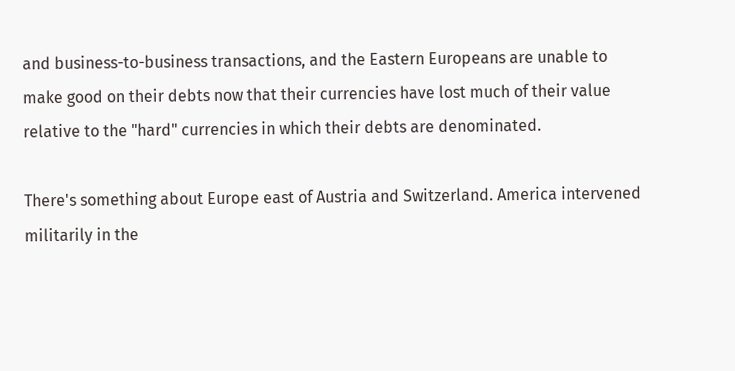and business-to-business transactions, and the Eastern Europeans are unable to make good on their debts now that their currencies have lost much of their value relative to the "hard" currencies in which their debts are denominated.

There's something about Europe east of Austria and Switzerland. America intervened militarily in the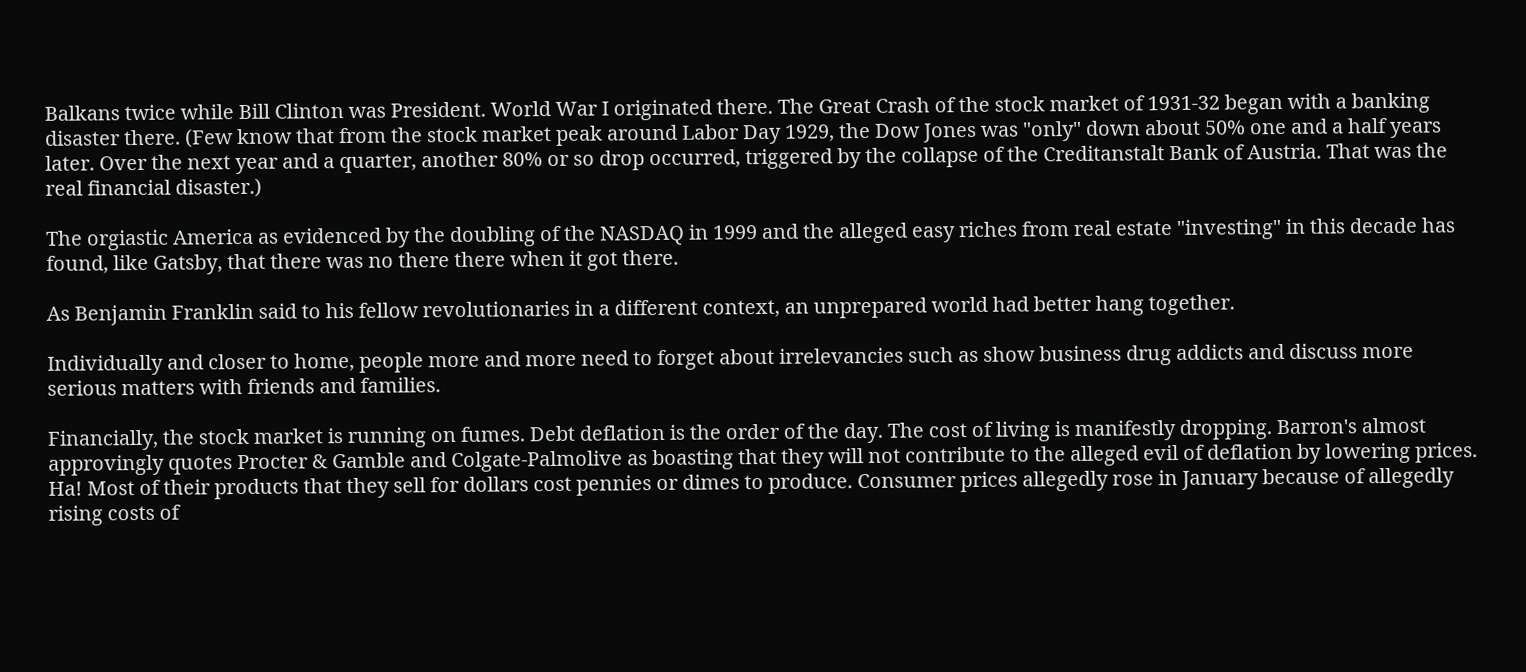Balkans twice while Bill Clinton was President. World War I originated there. The Great Crash of the stock market of 1931-32 began with a banking disaster there. (Few know that from the stock market peak around Labor Day 1929, the Dow Jones was "only" down about 50% one and a half years later. Over the next year and a quarter, another 80% or so drop occurred, triggered by the collapse of the Creditanstalt Bank of Austria. That was the real financial disaster.)

The orgiastic America as evidenced by the doubling of the NASDAQ in 1999 and the alleged easy riches from real estate "investing" in this decade has found, like Gatsby, that there was no there there when it got there.

As Benjamin Franklin said to his fellow revolutionaries in a different context, an unprepared world had better hang together.

Individually and closer to home, people more and more need to forget about irrelevancies such as show business drug addicts and discuss more serious matters with friends and families.

Financially, the stock market is running on fumes. Debt deflation is the order of the day. The cost of living is manifestly dropping. Barron's almost approvingly quotes Procter & Gamble and Colgate-Palmolive as boasting that they will not contribute to the alleged evil of deflation by lowering prices. Ha! Most of their products that they sell for dollars cost pennies or dimes to produce. Consumer prices allegedly rose in January because of allegedly rising costs of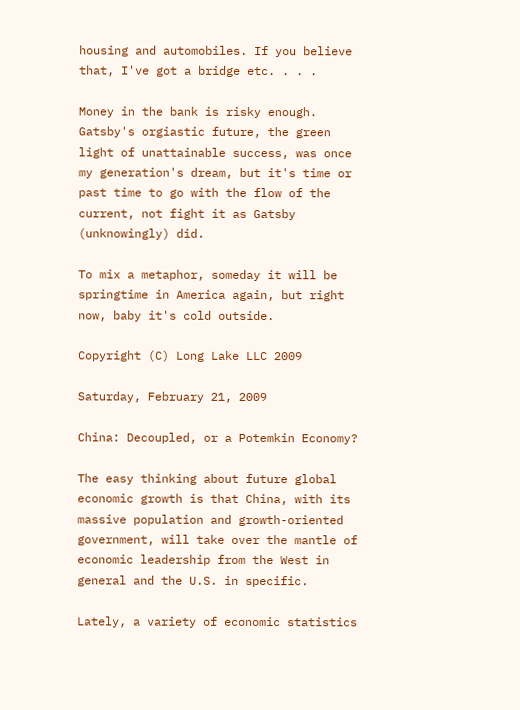housing and automobiles. If you believe that, I've got a bridge etc. . . .

Money in the bank is risky enough. Gatsby's orgiastic future, the green light of unattainable success, was once my generation's dream, but it's time or past time to go with the flow of the current, not fight it as Gatsby (unknowingly) did.

To mix a metaphor, someday it will be springtime in America again, but right now, baby it's cold outside.

Copyright (C) Long Lake LLC 2009

Saturday, February 21, 2009

China: Decoupled, or a Potemkin Economy?

The easy thinking about future global economic growth is that China, with its massive population and growth-oriented government, will take over the mantle of economic leadership from the West in general and the U.S. in specific.

Lately, a variety of economic statistics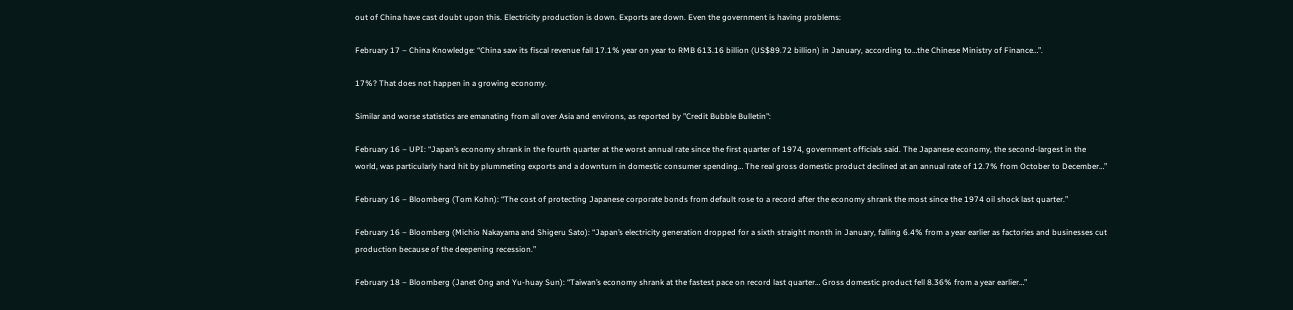out of China have cast doubt upon this. Electricity production is down. Exports are down. Even the government is having problems:

February 17 – China Knowledge: “China saw its fiscal revenue fall 17.1% year on year to RMB 613.16 billion (US$89.72 billion) in January, according to…the Chinese Ministry of Finance…”.

17%? That does not happen in a growing economy.

Similar and worse statistics are emanating from all over Asia and environs, as reported by "Credit Bubble Bulletin":

February 16 – UPI: “Japan’s economy shrank in the fourth quarter at the worst annual rate since the first quarter of 1974, government officials said. The Japanese economy, the second-largest in the world, was particularly hard hit by plummeting exports and a downturn in domestic consumer spending… The real gross domestic product declined at an annual rate of 12.7% from October to December…”

February 16 – Bloomberg (Tom Kohn): “The cost of protecting Japanese corporate bonds from default rose to a record after the economy shrank the most since the 1974 oil shock last quarter.”

February 16 – Bloomberg (Michio Nakayama and Shigeru Sato): “Japan’s electricity generation dropped for a sixth straight month in January, falling 6.4% from a year earlier as factories and businesses cut production because of the deepening recession.”

February 18 – Bloomberg (Janet Ong and Yu-huay Sun): “Taiwan’s economy shrank at the fastest pace on record last quarter… Gross domestic product fell 8.36% from a year earlier…”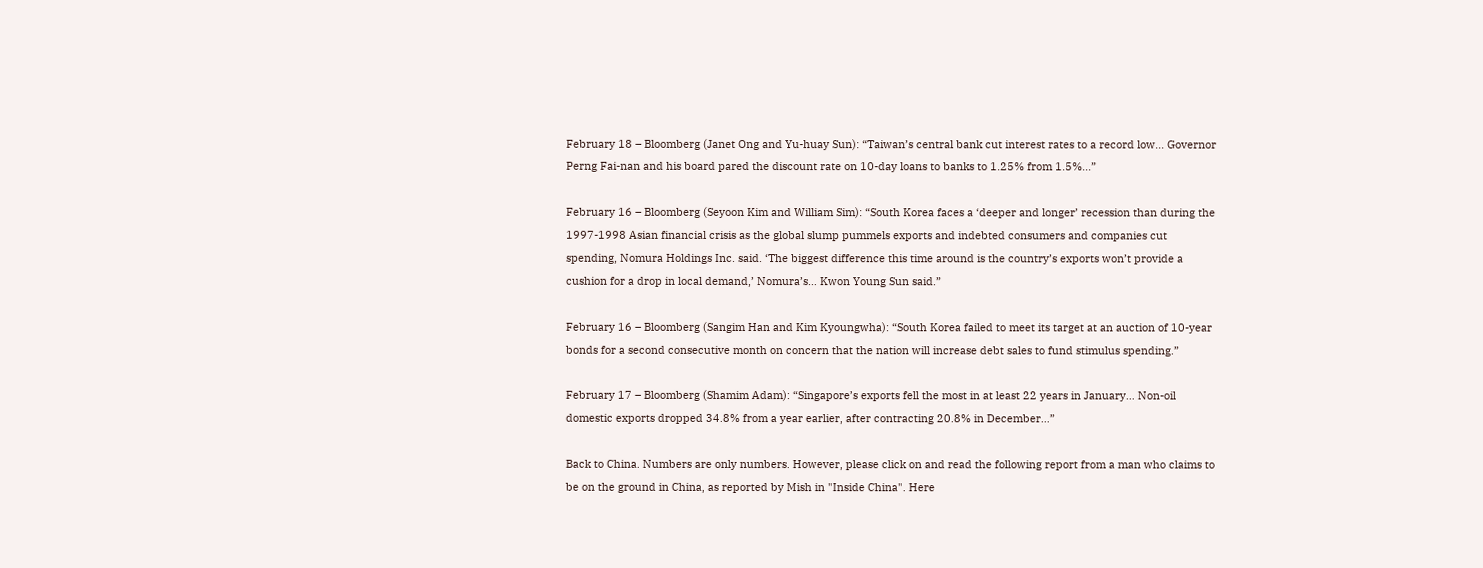February 18 – Bloomberg (Janet Ong and Yu-huay Sun): “Taiwan’s central bank cut interest rates to a record low... Governor Perng Fai-nan and his board pared the discount rate on 10-day loans to banks to 1.25% from 1.5%...”

February 16 – Bloomberg (Seyoon Kim and William Sim): “South Korea faces a ‘deeper and longer’ recession than during the 1997-1998 Asian financial crisis as the global slump pummels exports and indebted consumers and companies cut spending, Nomura Holdings Inc. said. ‘The biggest difference this time around is the country’s exports won’t provide a cushion for a drop in local demand,’ Nomura’s… Kwon Young Sun said.”

February 16 – Bloomberg (Sangim Han and Kim Kyoungwha): “South Korea failed to meet its target at an auction of 10-year bonds for a second consecutive month on concern that the nation will increase debt sales to fund stimulus spending.”

February 17 – Bloomberg (Shamim Adam): “Singapore’s exports fell the most in at least 22 years in January… Non-oil domestic exports dropped 34.8% from a year earlier, after contracting 20.8% in December…”

Back to China. Numbers are only numbers. However, please click on and read the following report from a man who claims to be on the ground in China, as reported by Mish in "Inside China". Here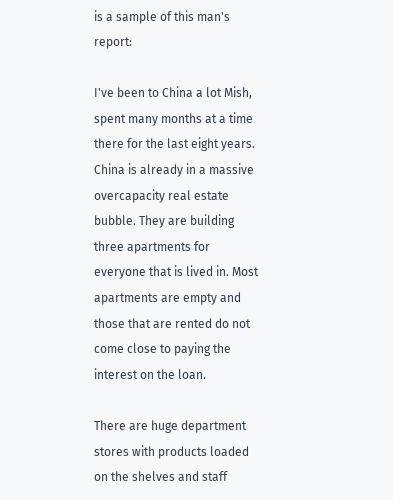is a sample of this man's report:

I've been to China a lot Mish, spent many months at a time there for the last eight years. China is already in a massive overcapacity real estate bubble. They are building three apartments for everyone that is lived in. Most apartments are empty and those that are rented do not come close to paying the interest on the loan.

There are huge department stores with products loaded on the shelves and staff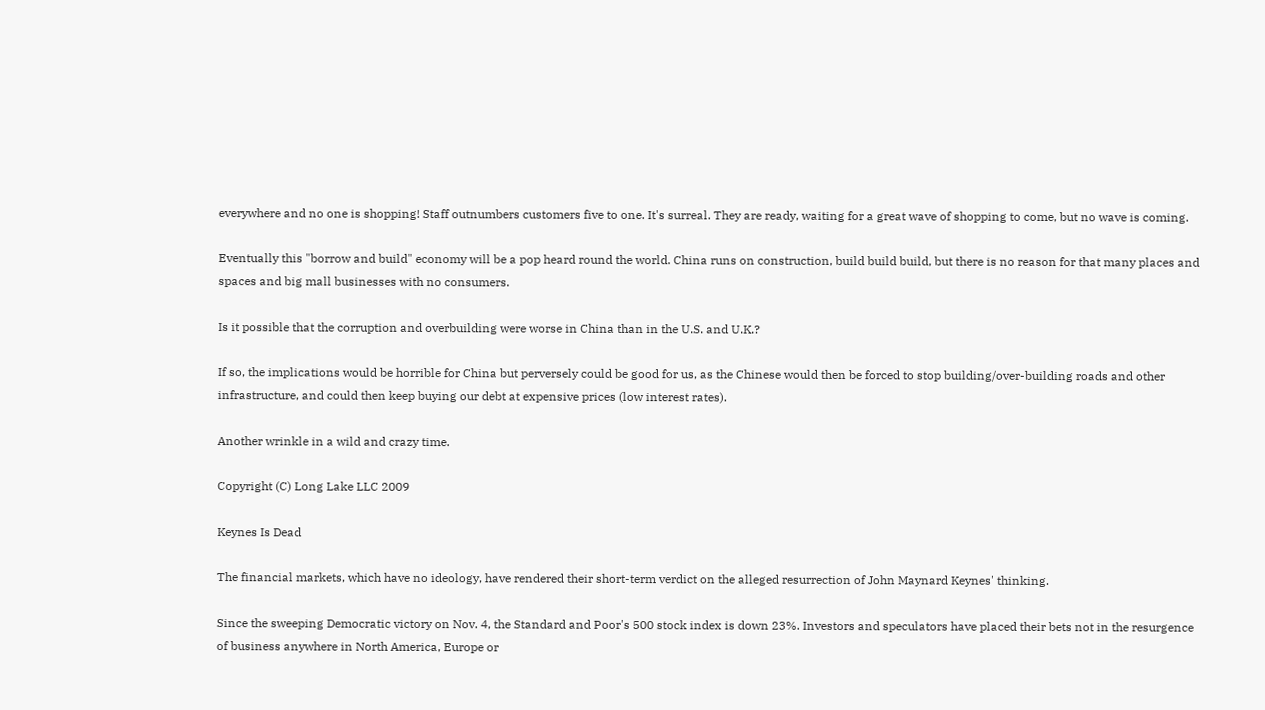everywhere and no one is shopping! Staff outnumbers customers five to one. It's surreal. They are ready, waiting for a great wave of shopping to come, but no wave is coming.

Eventually this "borrow and build" economy will be a pop heard round the world. China runs on construction, build build build, but there is no reason for that many places and spaces and big mall businesses with no consumers.

Is it possible that the corruption and overbuilding were worse in China than in the U.S. and U.K.?

If so, the implications would be horrible for China but perversely could be good for us, as the Chinese would then be forced to stop building/over-building roads and other infrastructure, and could then keep buying our debt at expensive prices (low interest rates).

Another wrinkle in a wild and crazy time.

Copyright (C) Long Lake LLC 2009

Keynes Is Dead

The financial markets, which have no ideology, have rendered their short-term verdict on the alleged resurrection of John Maynard Keynes' thinking.

Since the sweeping Democratic victory on Nov. 4, the Standard and Poor's 500 stock index is down 23%. Investors and speculators have placed their bets not in the resurgence of business anywhere in North America, Europe or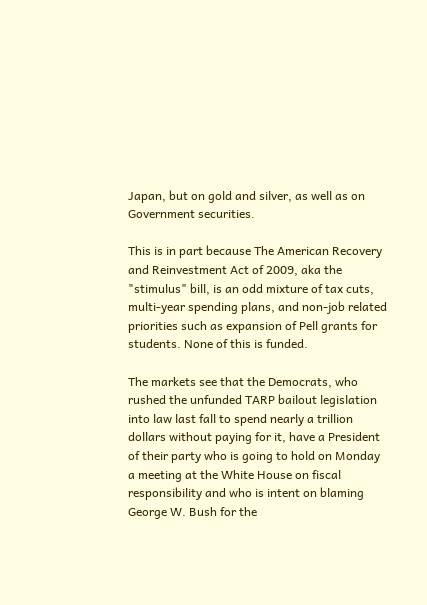Japan, but on gold and silver, as well as on Government securities.

This is in part because The American Recovery and Reinvestment Act of 2009, aka the "stimulus" bill, is an odd mixture of tax cuts, multi-year spending plans, and non-job related priorities such as expansion of Pell grants for students. None of this is funded.

The markets see that the Democrats, who rushed the unfunded TARP bailout legislation into law last fall to spend nearly a trillion dollars without paying for it, have a President of their party who is going to hold on Monday a meeting at the White House on fiscal responsibility and who is intent on blaming George W. Bush for the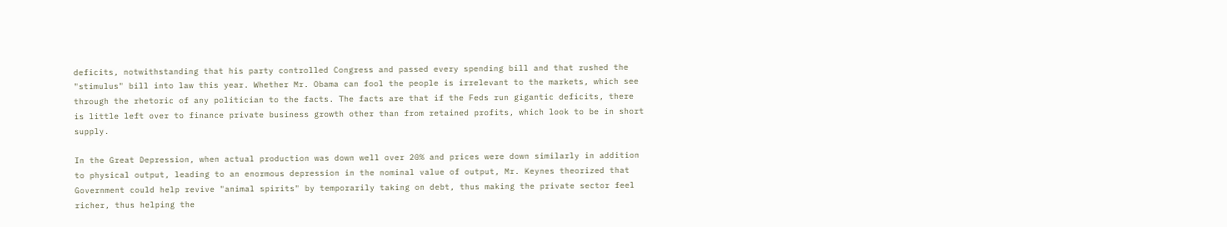deficits, notwithstanding that his party controlled Congress and passed every spending bill and that rushed the "stimulus" bill into law this year. Whether Mr. Obama can fool the people is irrelevant to the markets, which see through the rhetoric of any politician to the facts. The facts are that if the Feds run gigantic deficits, there is little left over to finance private business growth other than from retained profits, which look to be in short supply.

In the Great Depression, when actual production was down well over 20% and prices were down similarly in addition to physical output, leading to an enormous depression in the nominal value of output, Mr. Keynes theorized that Government could help revive "animal spirits" by temporarily taking on debt, thus making the private sector feel richer, thus helping the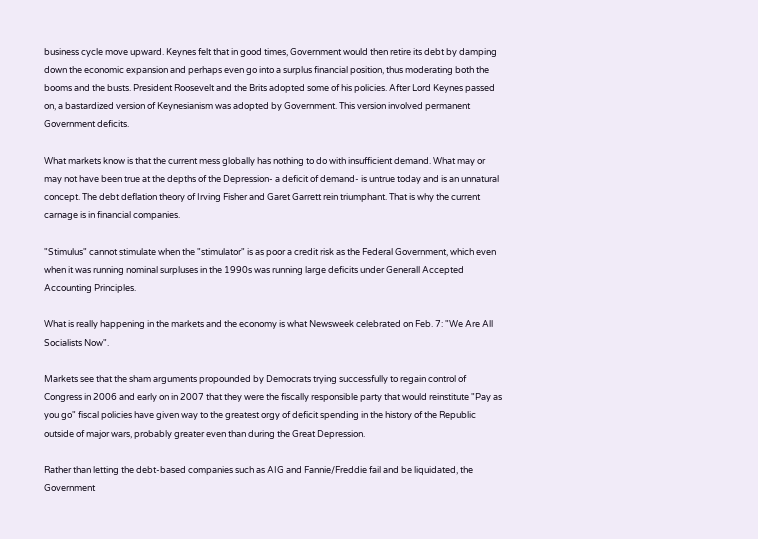business cycle move upward. Keynes felt that in good times, Government would then retire its debt by damping down the economic expansion and perhaps even go into a surplus financial position, thus moderating both the booms and the busts. President Roosevelt and the Brits adopted some of his policies. After Lord Keynes passed on, a bastardized version of Keynesianism was adopted by Government. This version involved permanent Government deficits.

What markets know is that the current mess globally has nothing to do with insufficient demand. What may or may not have been true at the depths of the Depression- a deficit of demand- is untrue today and is an unnatural concept. The debt deflation theory of Irving Fisher and Garet Garrett rein triumphant. That is why the current carnage is in financial companies.

"Stimulus" cannot stimulate when the "stimulator" is as poor a credit risk as the Federal Government, which even when it was running nominal surpluses in the 1990s was running large deficits under Generall Accepted Accounting Principles.

What is really happening in the markets and the economy is what Newsweek celebrated on Feb. 7: "We Are All Socialists Now".

Markets see that the sham arguments propounded by Democrats trying successfully to regain control of Congress in 2006 and early on in 2007 that they were the fiscally responsible party that would reinstitute "Pay as you go" fiscal policies have given way to the greatest orgy of deficit spending in the history of the Republic outside of major wars, probably greater even than during the Great Depression.

Rather than letting the debt-based companies such as AIG and Fannie/Freddie fail and be liquidated, the Government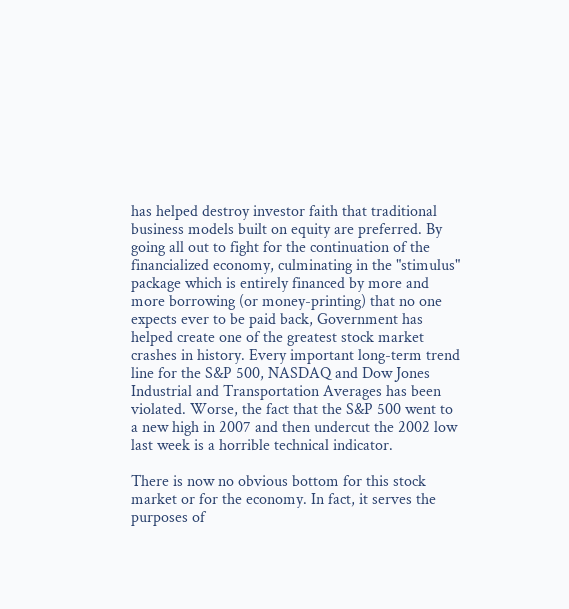has helped destroy investor faith that traditional business models built on equity are preferred. By going all out to fight for the continuation of the financialized economy, culminating in the "stimulus" package which is entirely financed by more and more borrowing (or money-printing) that no one expects ever to be paid back, Government has helped create one of the greatest stock market crashes in history. Every important long-term trend line for the S&P 500, NASDAQ and Dow Jones Industrial and Transportation Averages has been violated. Worse, the fact that the S&P 500 went to a new high in 2007 and then undercut the 2002 low last week is a horrible technical indicator.

There is now no obvious bottom for this stock market or for the economy. In fact, it serves the purposes of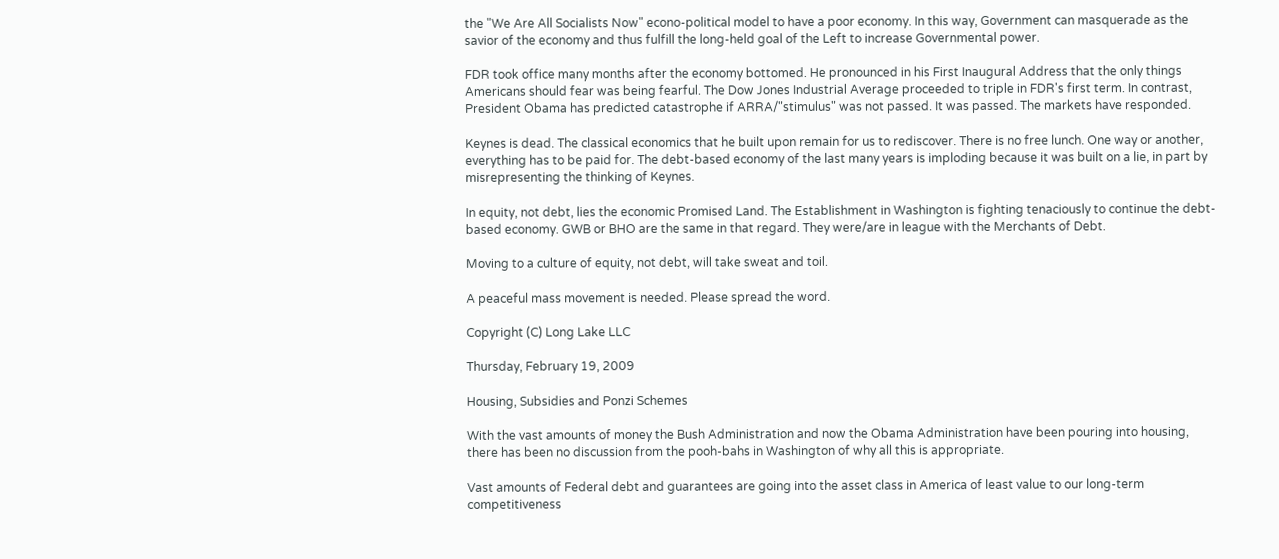the "We Are All Socialists Now" econo-political model to have a poor economy. In this way, Government can masquerade as the savior of the economy and thus fulfill the long-held goal of the Left to increase Governmental power.

FDR took office many months after the economy bottomed. He pronounced in his First Inaugural Address that the only things Americans should fear was being fearful. The Dow Jones Industrial Average proceeded to triple in FDR's first term. In contrast, President Obama has predicted catastrophe if ARRA/"stimulus" was not passed. It was passed. The markets have responded.

Keynes is dead. The classical economics that he built upon remain for us to rediscover. There is no free lunch. One way or another, everything has to be paid for. The debt-based economy of the last many years is imploding because it was built on a lie, in part by misrepresenting the thinking of Keynes.

In equity, not debt, lies the economic Promised Land. The Establishment in Washington is fighting tenaciously to continue the debt-based economy. GWB or BHO are the same in that regard. They were/are in league with the Merchants of Debt.

Moving to a culture of equity, not debt, will take sweat and toil.

A peaceful mass movement is needed. Please spread the word.

Copyright (C) Long Lake LLC

Thursday, February 19, 2009

Housing, Subsidies and Ponzi Schemes

With the vast amounts of money the Bush Administration and now the Obama Administration have been pouring into housing, there has been no discussion from the pooh-bahs in Washington of why all this is appropriate.

Vast amounts of Federal debt and guarantees are going into the asset class in America of least value to our long-term competitiveness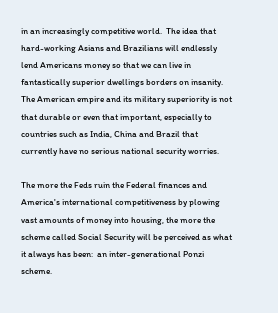in an increasingly competitive world.  The idea that hard-working Asians and Brazilians will endlessly lend Americans money so that we can live in fantastically superior dwellings borders on insanity.  The American empire and its military superiority is not that durable or even that important, especially to countries such as India, China and Brazil that currently have no serious national security worries.

The more the Feds ruin the Federal finances and America's international competitiveness by plowing vast amounts of money into housing, the more the scheme called Social Security will be perceived as what it always has been:  an inter-generational Ponzi scheme.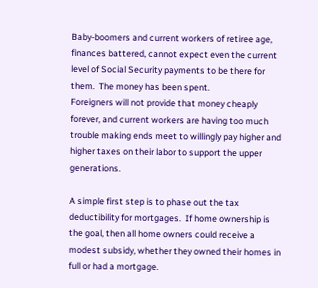Baby-boomers and current workers of retiree age, finances battered, cannot expect even the current level of Social Security payments to be there for them.  The money has been spent.
Foreigners will not provide that money cheaply forever, and current workers are having too much trouble making ends meet to willingly pay higher and higher taxes on their labor to support the upper generations.

A simple first step is to phase out the tax deductibility for mortgages.  If home ownership is the goal, then all home owners could receive a modest subsidy, whether they owned their homes in full or had a mortgage.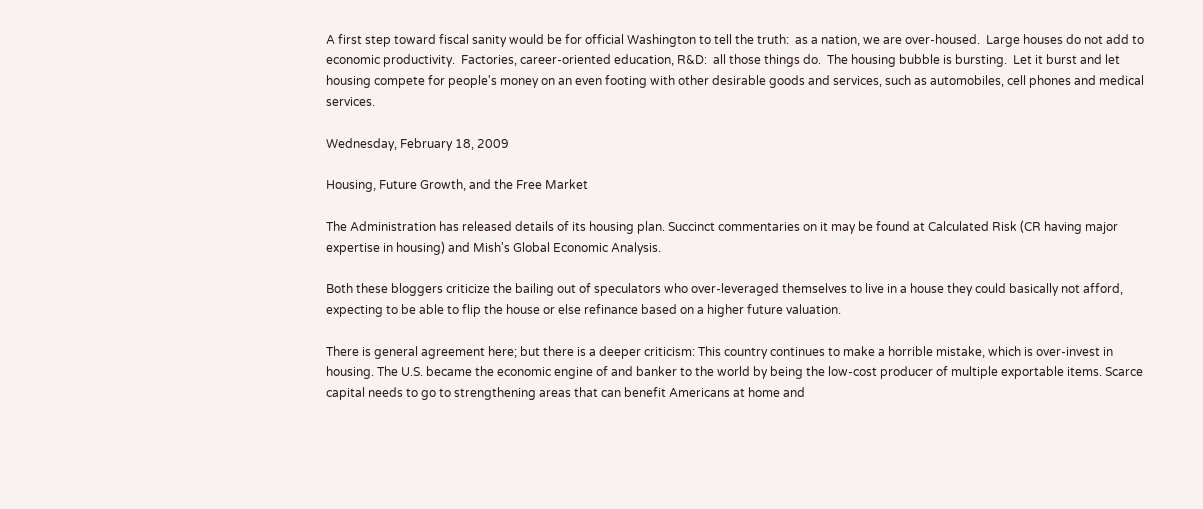A first step toward fiscal sanity would be for official Washington to tell the truth:  as a nation, we are over-housed.  Large houses do not add to economic productivity.  Factories, career-oriented education, R&D:  all those things do.  The housing bubble is bursting.  Let it burst and let housing compete for people's money on an even footing with other desirable goods and services, such as automobiles, cell phones and medical services.

Wednesday, February 18, 2009

Housing, Future Growth, and the Free Market

The Administration has released details of its housing plan. Succinct commentaries on it may be found at Calculated Risk (CR having major expertise in housing) and Mish's Global Economic Analysis.

Both these bloggers criticize the bailing out of speculators who over-leveraged themselves to live in a house they could basically not afford, expecting to be able to flip the house or else refinance based on a higher future valuation.

There is general agreement here; but there is a deeper criticism: This country continues to make a horrible mistake, which is over-invest in housing. The U.S. became the economic engine of and banker to the world by being the low-cost producer of multiple exportable items. Scarce capital needs to go to strengthening areas that can benefit Americans at home and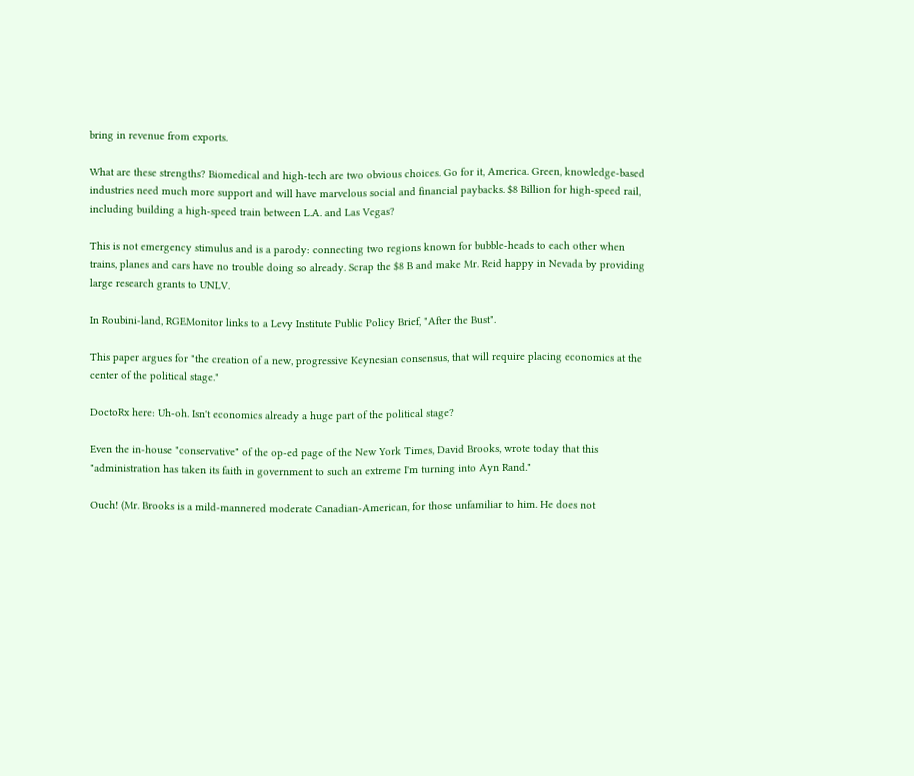bring in revenue from exports.

What are these strengths? Biomedical and high-tech are two obvious choices. Go for it, America. Green, knowledge-based industries need much more support and will have marvelous social and financial paybacks. $8 Billion for high-speed rail, including building a high-speed train between L.A. and Las Vegas?

This is not emergency stimulus and is a parody: connecting two regions known for bubble-heads to each other when trains, planes and cars have no trouble doing so already. Scrap the $8 B and make Mr. Reid happy in Nevada by providing large research grants to UNLV.

In Roubini-land, RGEMonitor links to a Levy Institute Public Policy Brief, "After the Bust".

This paper argues for "the creation of a new, progressive Keynesian consensus, that will require placing economics at the center of the political stage."

DoctoRx here: Uh-oh. Isn't economics already a huge part of the political stage?

Even the in-house "conservative" of the op-ed page of the New York Times, David Brooks, wrote today that this "administration has taken its faith in government to such an extreme I'm turning into Ayn Rand."

Ouch! (Mr. Brooks is a mild-mannered moderate Canadian-American, for those unfamiliar to him. He does not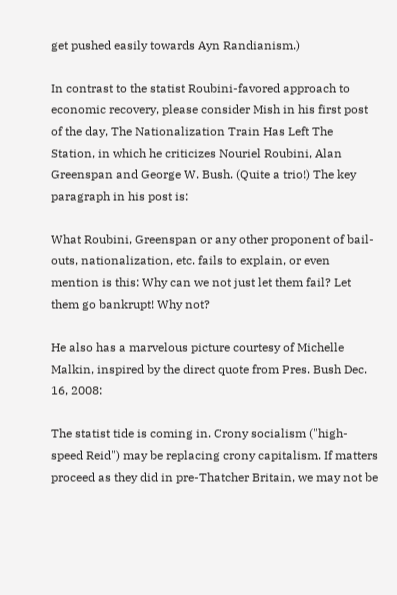get pushed easily towards Ayn Randianism.)

In contrast to the statist Roubini-favored approach to economic recovery, please consider Mish in his first post of the day, The Nationalization Train Has Left The Station, in which he criticizes Nouriel Roubini, Alan Greenspan and George W. Bush. (Quite a trio!) The key paragraph in his post is:

What Roubini, Greenspan or any other proponent of bail-outs, nationalization, etc. fails to explain, or even mention is this: Why can we not just let them fail? Let them go bankrupt! Why not?

He also has a marvelous picture courtesy of Michelle Malkin, inspired by the direct quote from Pres. Bush Dec. 16, 2008:

The statist tide is coming in. Crony socialism ("high-speed Reid") may be replacing crony capitalism. If matters proceed as they did in pre-Thatcher Britain, we may not be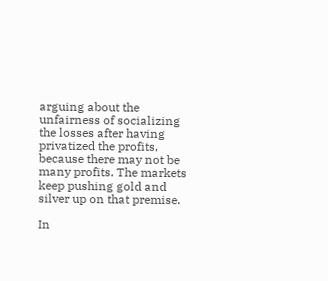arguing about the unfairness of socializing the losses after having privatized the profits, because there may not be many profits. The markets keep pushing gold and silver up on that premise.

In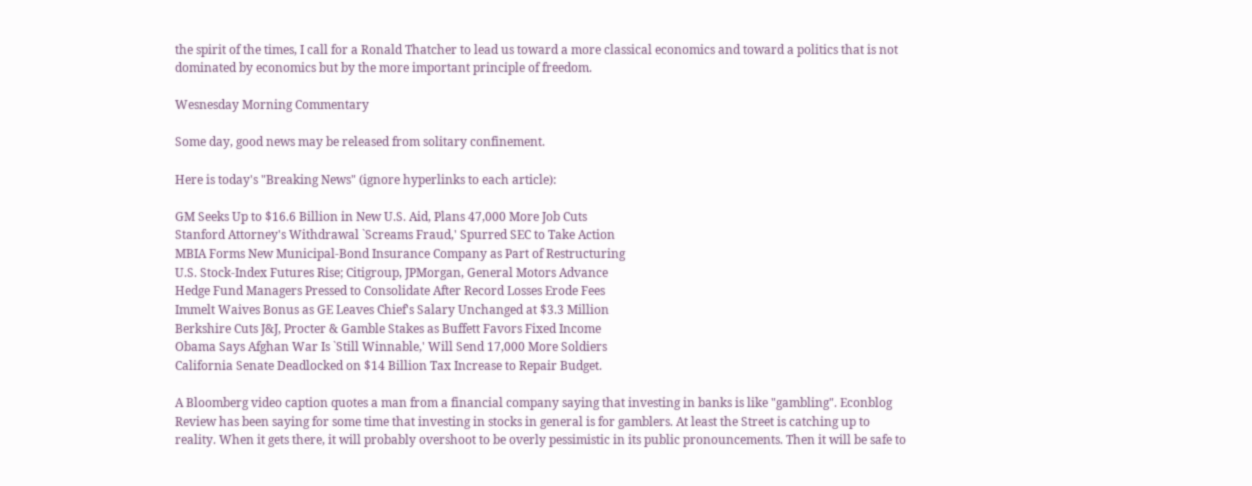the spirit of the times, I call for a Ronald Thatcher to lead us toward a more classical economics and toward a politics that is not dominated by economics but by the more important principle of freedom.

Wesnesday Morning Commentary

Some day, good news may be released from solitary confinement.

Here is today's "Breaking News" (ignore hyperlinks to each article):

GM Seeks Up to $16.6 Billion in New U.S. Aid, Plans 47,000 More Job Cuts
Stanford Attorney's Withdrawal `Screams Fraud,' Spurred SEC to Take Action
MBIA Forms New Municipal-Bond Insurance Company as Part of Restructuring
U.S. Stock-Index Futures Rise; Citigroup, JPMorgan, General Motors Advance
Hedge Fund Managers Pressed to Consolidate After Record Losses Erode Fees
Immelt Waives Bonus as GE Leaves Chief's Salary Unchanged at $3.3 Million
Berkshire Cuts J&J, Procter & Gamble Stakes as Buffett Favors Fixed Income
Obama Says Afghan War Is `Still Winnable,' Will Send 17,000 More Soldiers
California Senate Deadlocked on $14 Billion Tax Increase to Repair Budget.

A Bloomberg video caption quotes a man from a financial company saying that investing in banks is like "gambling". Econblog Review has been saying for some time that investing in stocks in general is for gamblers. At least the Street is catching up to reality. When it gets there, it will probably overshoot to be overly pessimistic in its public pronouncements. Then it will be safe to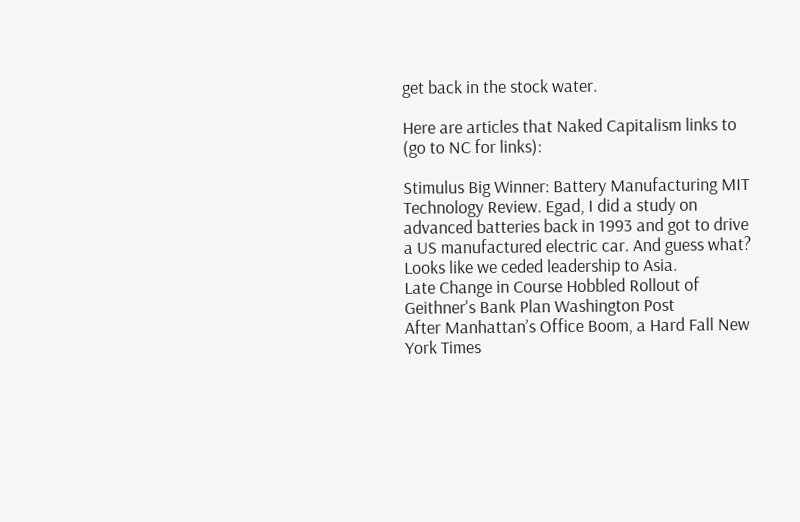get back in the stock water.

Here are articles that Naked Capitalism links to (go to NC for links):

Stimulus Big Winner: Battery Manufacturing MIT Technology Review. Egad, I did a study on advanced batteries back in 1993 and got to drive a US manufactured electric car. And guess what? Looks like we ceded leadership to Asia.
Late Change in Course Hobbled Rollout of Geithner's Bank Plan Washington Post
After Manhattan’s Office Boom, a Hard Fall New York Times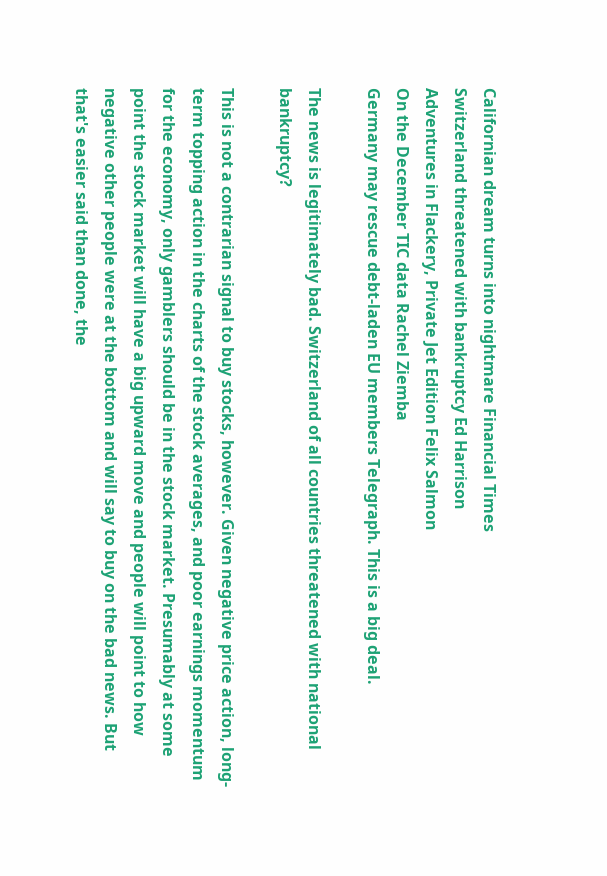Californian dream turns into nightmare Financial Times
Switzerland threatened with bankruptcy Ed Harrison
Adventures in Flackery, Private Jet Edition Felix Salmon
On the December TIC data Rachel Ziemba
Germany may rescue debt-laden EU members Telegraph. This is a big deal.

The news is legitimately bad. Switzerland of all countries threatened with national bankruptcy?

This is not a contrarian signal to buy stocks, however. Given negative price action, long-term topping action in the charts of the stock averages, and poor earnings momentum for the economy, only gamblers should be in the stock market. Presumably at some point the stock market will have a big upward move and people will point to how negative other people were at the bottom and will say to buy on the bad news. But that's easier said than done, the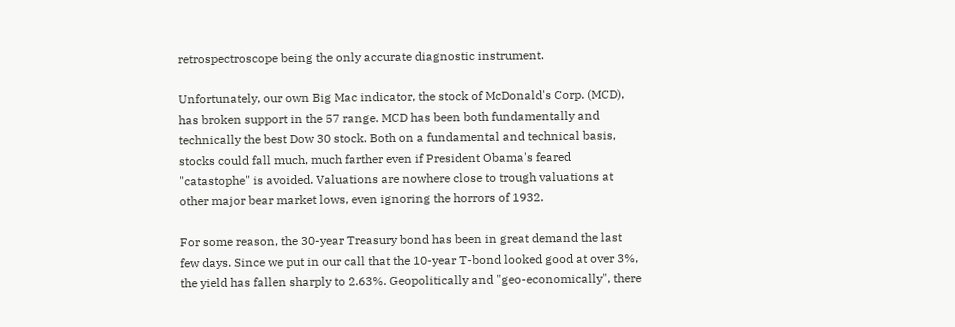retrospectroscope being the only accurate diagnostic instrument.

Unfortunately, our own Big Mac indicator, the stock of McDonald's Corp. (MCD), has broken support in the 57 range. MCD has been both fundamentally and technically the best Dow 30 stock. Both on a fundamental and technical basis, stocks could fall much, much farther even if President Obama's feared "catastophe" is avoided. Valuations are nowhere close to trough valuations at other major bear market lows, even ignoring the horrors of 1932.

For some reason, the 30-year Treasury bond has been in great demand the last few days. Since we put in our call that the 10-year T-bond looked good at over 3%, the yield has fallen sharply to 2.63%. Geopolitically and "geo-economically", there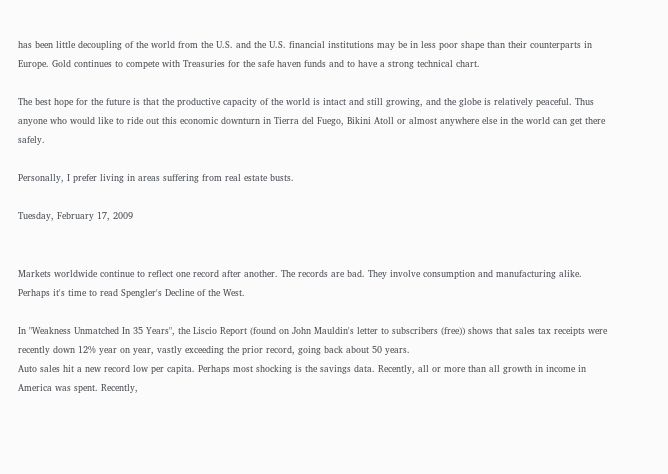has been little decoupling of the world from the U.S. and the U.S. financial institutions may be in less poor shape than their counterparts in Europe. Gold continues to compete with Treasuries for the safe haven funds and to have a strong technical chart.

The best hope for the future is that the productive capacity of the world is intact and still growing, and the globe is relatively peaceful. Thus anyone who would like to ride out this economic downturn in Tierra del Fuego, Bikini Atoll or almost anywhere else in the world can get there safely.

Personally, I prefer living in areas suffering from real estate busts.

Tuesday, February 17, 2009


Markets worldwide continue to reflect one record after another. The records are bad. They involve consumption and manufacturing alike. Perhaps it's time to read Spengler's Decline of the West.

In "Weakness Unmatched In 35 Years", the Liscio Report (found on John Mauldin's letter to subscribers (free)) shows that sales tax receipts were recently down 12% year on year, vastly exceeding the prior record, going back about 50 years.
Auto sales hit a new record low per capita. Perhaps most shocking is the savings data. Recently, all or more than all growth in income in America was spent. Recently,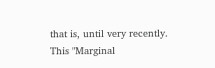that is, until very recently. This "Marginal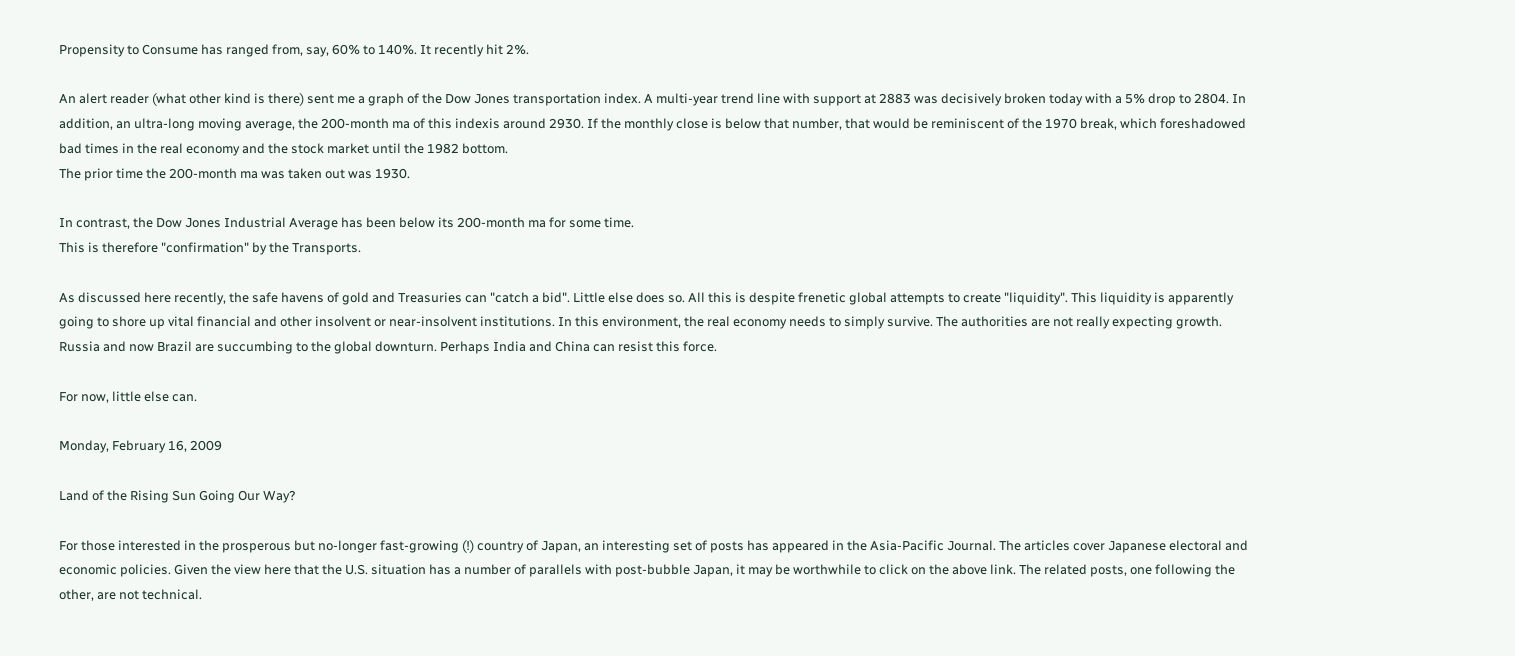Propensity to Consume has ranged from, say, 60% to 140%. It recently hit 2%.

An alert reader (what other kind is there) sent me a graph of the Dow Jones transportation index. A multi-year trend line with support at 2883 was decisively broken today with a 5% drop to 2804. In addition, an ultra-long moving average, the 200-month ma of this indexis around 2930. If the monthly close is below that number, that would be reminiscent of the 1970 break, which foreshadowed bad times in the real economy and the stock market until the 1982 bottom.
The prior time the 200-month ma was taken out was 1930.

In contrast, the Dow Jones Industrial Average has been below its 200-month ma for some time.
This is therefore "confirmation" by the Transports.

As discussed here recently, the safe havens of gold and Treasuries can "catch a bid". Little else does so. All this is despite frenetic global attempts to create "liquidity". This liquidity is apparently going to shore up vital financial and other insolvent or near-insolvent institutions. In this environment, the real economy needs to simply survive. The authorities are not really expecting growth. Russia and now Brazil are succumbing to the global downturn. Perhaps India and China can resist this force.

For now, little else can.

Monday, February 16, 2009

Land of the Rising Sun Going Our Way?

For those interested in the prosperous but no-longer fast-growing (!) country of Japan, an interesting set of posts has appeared in the Asia-Pacific Journal. The articles cover Japanese electoral and economic policies. Given the view here that the U.S. situation has a number of parallels with post-bubble Japan, it may be worthwhile to click on the above link. The related posts, one following the other, are not technical.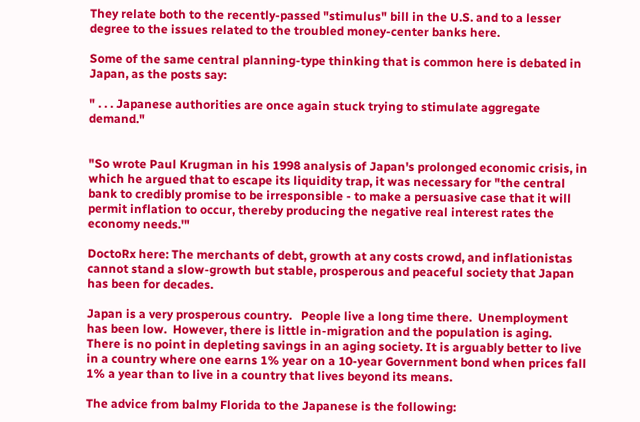They relate both to the recently-passed "stimulus" bill in the U.S. and to a lesser degree to the issues related to the troubled money-center banks here.

Some of the same central planning-type thinking that is common here is debated in Japan, as the posts say:

" . . . Japanese authorities are once again stuck trying to stimulate aggregate demand."


"So wrote Paul Krugman in his 1998 analysis of Japan's prolonged economic crisis, in which he argued that to escape its liquidity trap, it was necessary for "the central bank to credibly promise to be irresponsible - to make a persuasive case that it will permit inflation to occur, thereby producing the negative real interest rates the economy needs.'"

DoctoRx here: The merchants of debt, growth at any costs crowd, and inflationistas cannot stand a slow-growth but stable, prosperous and peaceful society that Japan has been for decades.

Japan is a very prosperous country.   People live a long time there.  Unemployment has been low.  However, there is little in-migration and the population is aging.  There is no point in depleting savings in an aging society. It is arguably better to live in a country where one earns 1% year on a 10-year Government bond when prices fall 1% a year than to live in a country that lives beyond its means.

The advice from balmy Florida to the Japanese is the following: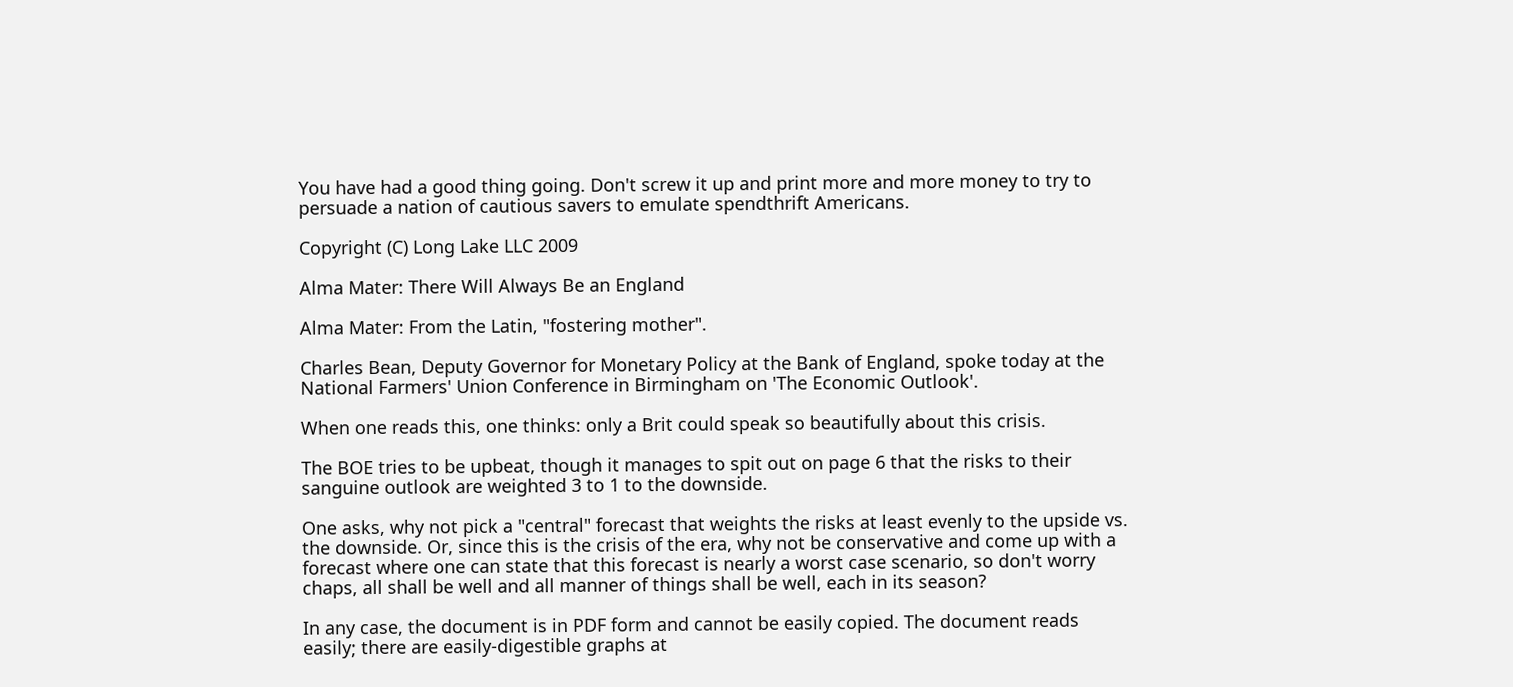You have had a good thing going. Don't screw it up and print more and more money to try to persuade a nation of cautious savers to emulate spendthrift Americans.

Copyright (C) Long Lake LLC 2009

Alma Mater: There Will Always Be an England

Alma Mater: From the Latin, "fostering mother".

Charles Bean, Deputy Governor for Monetary Policy at the Bank of England, spoke today at the National Farmers' Union Conference in Birmingham on 'The Economic Outlook'.

When one reads this, one thinks: only a Brit could speak so beautifully about this crisis.

The BOE tries to be upbeat, though it manages to spit out on page 6 that the risks to their sanguine outlook are weighted 3 to 1 to the downside.

One asks, why not pick a "central" forecast that weights the risks at least evenly to the upside vs. the downside. Or, since this is the crisis of the era, why not be conservative and come up with a forecast where one can state that this forecast is nearly a worst case scenario, so don't worry chaps, all shall be well and all manner of things shall be well, each in its season?

In any case, the document is in PDF form and cannot be easily copied. The document reads easily; there are easily-digestible graphs at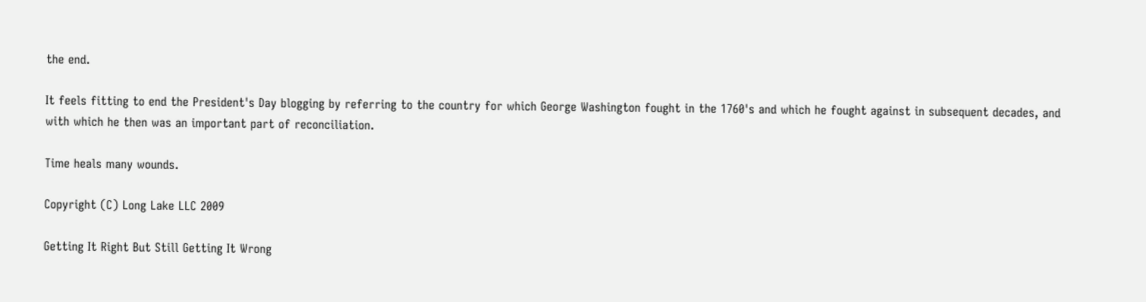the end.

It feels fitting to end the President's Day blogging by referring to the country for which George Washington fought in the 1760's and which he fought against in subsequent decades, and with which he then was an important part of reconciliation.

Time heals many wounds.

Copyright (C) Long Lake LLC 2009

Getting It Right But Still Getting It Wrong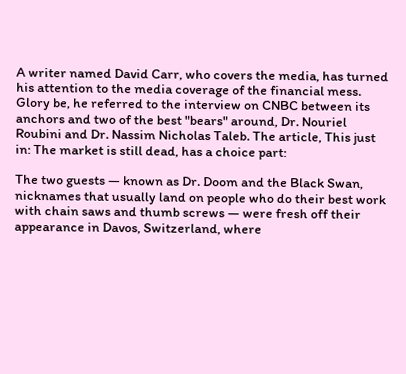A writer named David Carr, who covers the media, has turned his attention to the media coverage of the financial mess. Glory be, he referred to the interview on CNBC between its anchors and two of the best "bears" around, Dr. Nouriel Roubini and Dr. Nassim Nicholas Taleb. The article, This just in: The market is still dead, has a choice part:

The two guests — known as Dr. Doom and the Black Swan, nicknames that usually land on people who do their best work with chain saws and thumb screws — were fresh off their appearance in Davos, Switzerland, where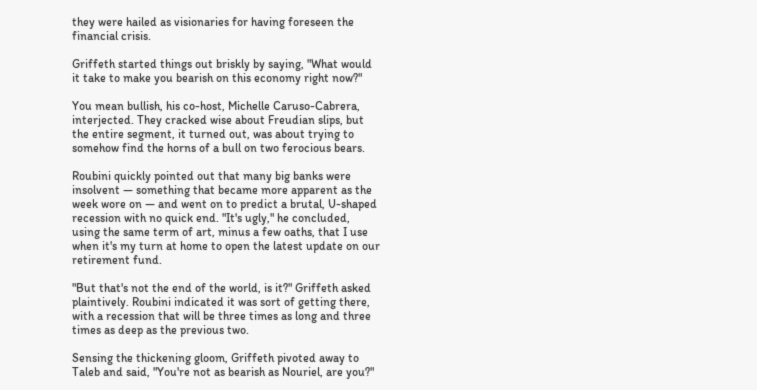they were hailed as visionaries for having foreseen the financial crisis.

Griffeth started things out briskly by saying, "What would it take to make you bearish on this economy right now?"

You mean bullish, his co-host, Michelle Caruso-Cabrera, interjected. They cracked wise about Freudian slips, but the entire segment, it turned out, was about trying to somehow find the horns of a bull on two ferocious bears.

Roubini quickly pointed out that many big banks were insolvent — something that became more apparent as the week wore on — and went on to predict a brutal, U-shaped recession with no quick end. "It's ugly," he concluded, using the same term of art, minus a few oaths, that I use when it's my turn at home to open the latest update on our retirement fund.

"But that's not the end of the world, is it?" Griffeth asked plaintively. Roubini indicated it was sort of getting there, with a recession that will be three times as long and three times as deep as the previous two.

Sensing the thickening gloom, Griffeth pivoted away to Taleb and said, "You're not as bearish as Nouriel, are you?"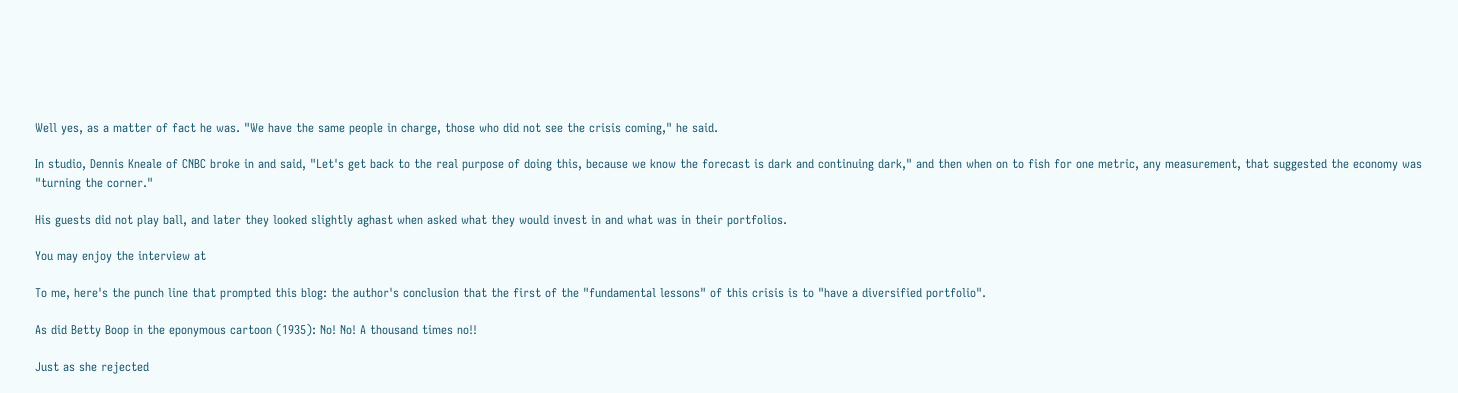Well yes, as a matter of fact he was. "We have the same people in charge, those who did not see the crisis coming," he said.

In studio, Dennis Kneale of CNBC broke in and said, "Let's get back to the real purpose of doing this, because we know the forecast is dark and continuing dark," and then when on to fish for one metric, any measurement, that suggested the economy was "turning the corner."

His guests did not play ball, and later they looked slightly aghast when asked what they would invest in and what was in their portfolios.

You may enjoy the interview at

To me, here's the punch line that prompted this blog: the author's conclusion that the first of the "fundamental lessons" of this crisis is to "have a diversified portfolio".

As did Betty Boop in the eponymous cartoon (1935): No! No! A thousand times no!!

Just as she rejected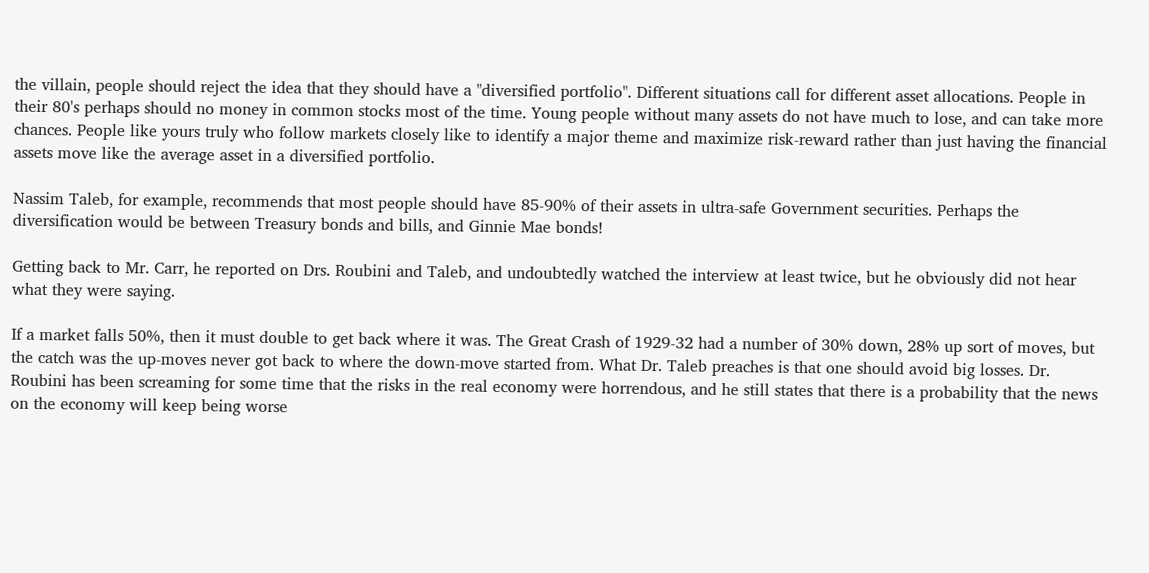the villain, people should reject the idea that they should have a "diversified portfolio". Different situations call for different asset allocations. People in their 80's perhaps should no money in common stocks most of the time. Young people without many assets do not have much to lose, and can take more chances. People like yours truly who follow markets closely like to identify a major theme and maximize risk-reward rather than just having the financial assets move like the average asset in a diversified portfolio.

Nassim Taleb, for example, recommends that most people should have 85-90% of their assets in ultra-safe Government securities. Perhaps the diversification would be between Treasury bonds and bills, and Ginnie Mae bonds!

Getting back to Mr. Carr, he reported on Drs. Roubini and Taleb, and undoubtedly watched the interview at least twice, but he obviously did not hear what they were saying.

If a market falls 50%, then it must double to get back where it was. The Great Crash of 1929-32 had a number of 30% down, 28% up sort of moves, but the catch was the up-moves never got back to where the down-move started from. What Dr. Taleb preaches is that one should avoid big losses. Dr. Roubini has been screaming for some time that the risks in the real economy were horrendous, and he still states that there is a probability that the news on the economy will keep being worse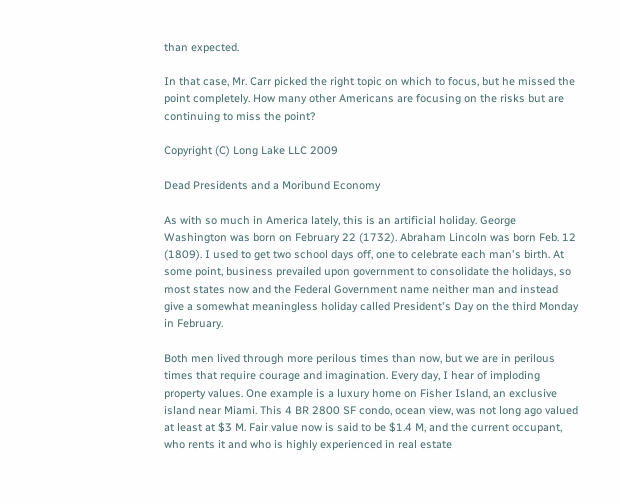than expected.

In that case, Mr. Carr picked the right topic on which to focus, but he missed the point completely. How many other Americans are focusing on the risks but are continuing to miss the point?

Copyright (C) Long Lake LLC 2009

Dead Presidents and a Moribund Economy

As with so much in America lately, this is an artificial holiday. George Washington was born on February 22 (1732). Abraham Lincoln was born Feb. 12 (1809). I used to get two school days off, one to celebrate each man's birth. At some point, business prevailed upon government to consolidate the holidays, so most states now and the Federal Government name neither man and instead give a somewhat meaningless holiday called President's Day on the third Monday in February.

Both men lived through more perilous times than now, but we are in perilous times that require courage and imagination. Every day, I hear of imploding property values. One example is a luxury home on Fisher Island, an exclusive island near Miami. This 4 BR 2800 SF condo, ocean view, was not long ago valued at least at $3 M. Fair value now is said to be $1.4 M, and the current occupant, who rents it and who is highly experienced in real estate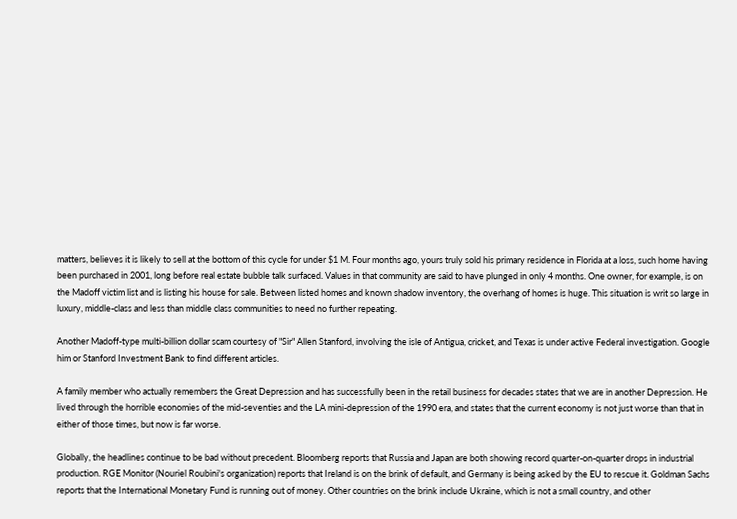matters, believes it is likely to sell at the bottom of this cycle for under $1 M. Four months ago, yours truly sold his primary residence in Florida at a loss, such home having been purchased in 2001, long before real estate bubble talk surfaced. Values in that community are said to have plunged in only 4 months. One owner, for example, is on the Madoff victim list and is listing his house for sale. Between listed homes and known shadow inventory, the overhang of homes is huge. This situation is writ so large in luxury, middle-class and less than middle class communities to need no further repeating.

Another Madoff-type multi-billion dollar scam courtesy of "Sir" Allen Stanford, involving the isle of Antigua, cricket, and Texas is under active Federal investigation. Google him or Stanford Investment Bank to find different articles.

A family member who actually remembers the Great Depression and has successfully been in the retail business for decades states that we are in another Depression. He lived through the horrible economies of the mid-seventies and the LA mini-depression of the 1990 era, and states that the current economy is not just worse than that in either of those times, but now is far worse.

Globally, the headlines continue to be bad without precedent. Bloomberg reports that Russia and Japan are both showing record quarter-on-quarter drops in industrial production. RGE Monitor (Nouriel Roubini's organization) reports that Ireland is on the brink of default, and Germany is being asked by the EU to rescue it. Goldman Sachs reports that the International Monetary Fund is running out of money. Other countries on the brink include Ukraine, which is not a small country, and other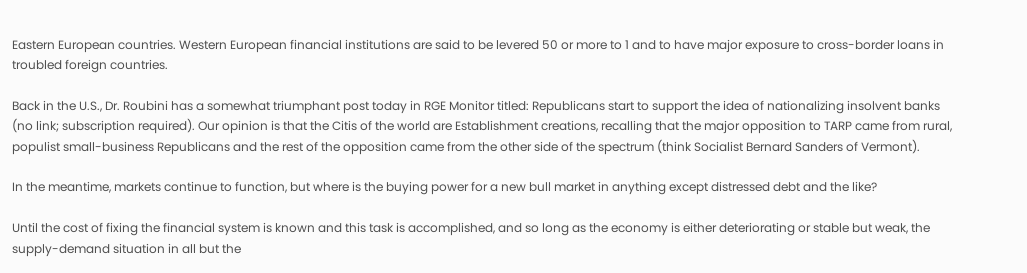Eastern European countries. Western European financial institutions are said to be levered 50 or more to 1 and to have major exposure to cross-border loans in troubled foreign countries.

Back in the U.S., Dr. Roubini has a somewhat triumphant post today in RGE Monitor titled: Republicans start to support the idea of nationalizing insolvent banks (no link; subscription required). Our opinion is that the Citis of the world are Establishment creations, recalling that the major opposition to TARP came from rural, populist small-business Republicans and the rest of the opposition came from the other side of the spectrum (think Socialist Bernard Sanders of Vermont).

In the meantime, markets continue to function, but where is the buying power for a new bull market in anything except distressed debt and the like?

Until the cost of fixing the financial system is known and this task is accomplished, and so long as the economy is either deteriorating or stable but weak, the supply-demand situation in all but the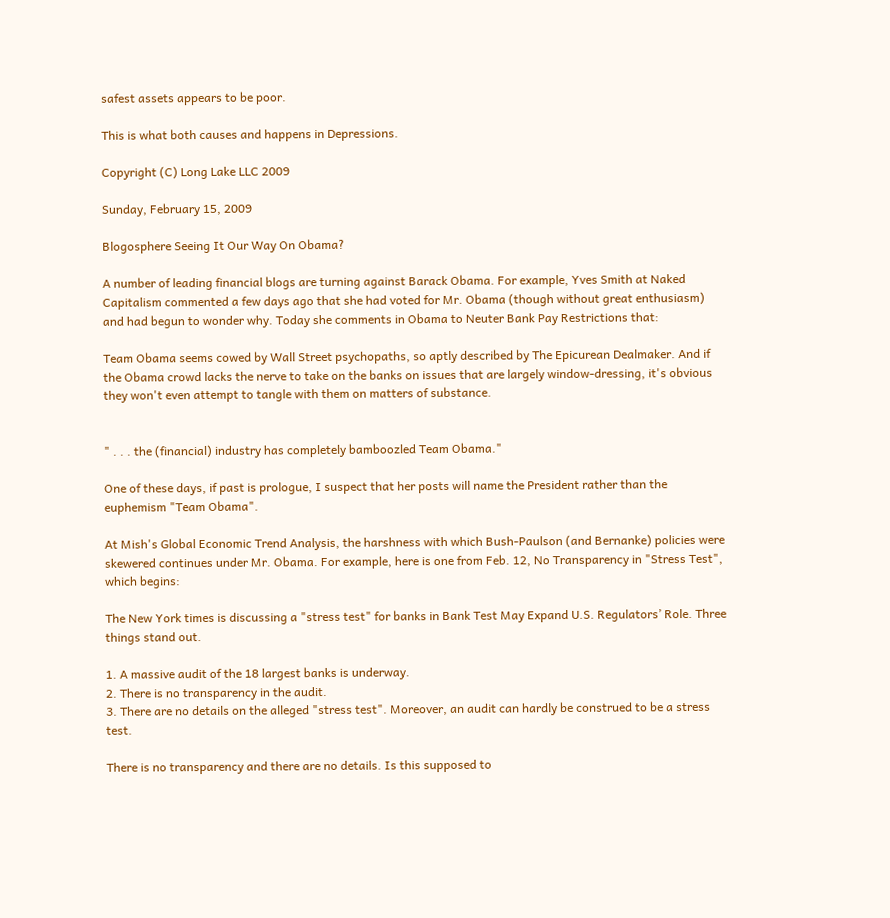safest assets appears to be poor.

This is what both causes and happens in Depressions.

Copyright (C) Long Lake LLC 2009

Sunday, February 15, 2009

Blogosphere Seeing It Our Way On Obama?

A number of leading financial blogs are turning against Barack Obama. For example, Yves Smith at Naked Capitalism commented a few days ago that she had voted for Mr. Obama (though without great enthusiasm) and had begun to wonder why. Today she comments in Obama to Neuter Bank Pay Restrictions that:

Team Obama seems cowed by Wall Street psychopaths, so aptly described by The Epicurean Dealmaker. And if the Obama crowd lacks the nerve to take on the banks on issues that are largely window-dressing, it's obvious they won't even attempt to tangle with them on matters of substance.


" . . . the (financial) industry has completely bamboozled Team Obama."

One of these days, if past is prologue, I suspect that her posts will name the President rather than the euphemism "Team Obama".

At Mish's Global Economic Trend Analysis, the harshness with which Bush-Paulson (and Bernanke) policies were skewered continues under Mr. Obama. For example, here is one from Feb. 12, No Transparency in "Stress Test", which begins:

The New York times is discussing a "stress test" for banks in Bank Test May Expand U.S. Regulators’ Role. Three things stand out.

1. A massive audit of the 18 largest banks is underway.
2. There is no transparency in the audit.
3. There are no details on the alleged "stress test". Moreover, an audit can hardly be construed to be a stress test.

There is no transparency and there are no details. Is this supposed to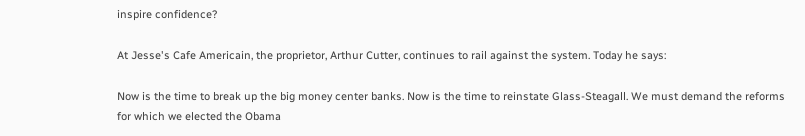inspire confidence?

At Jesse's Cafe Americain, the proprietor, Arthur Cutter, continues to rail against the system. Today he says:

Now is the time to break up the big money center banks. Now is the time to reinstate Glass-Steagall. We must demand the reforms for which we elected the Obama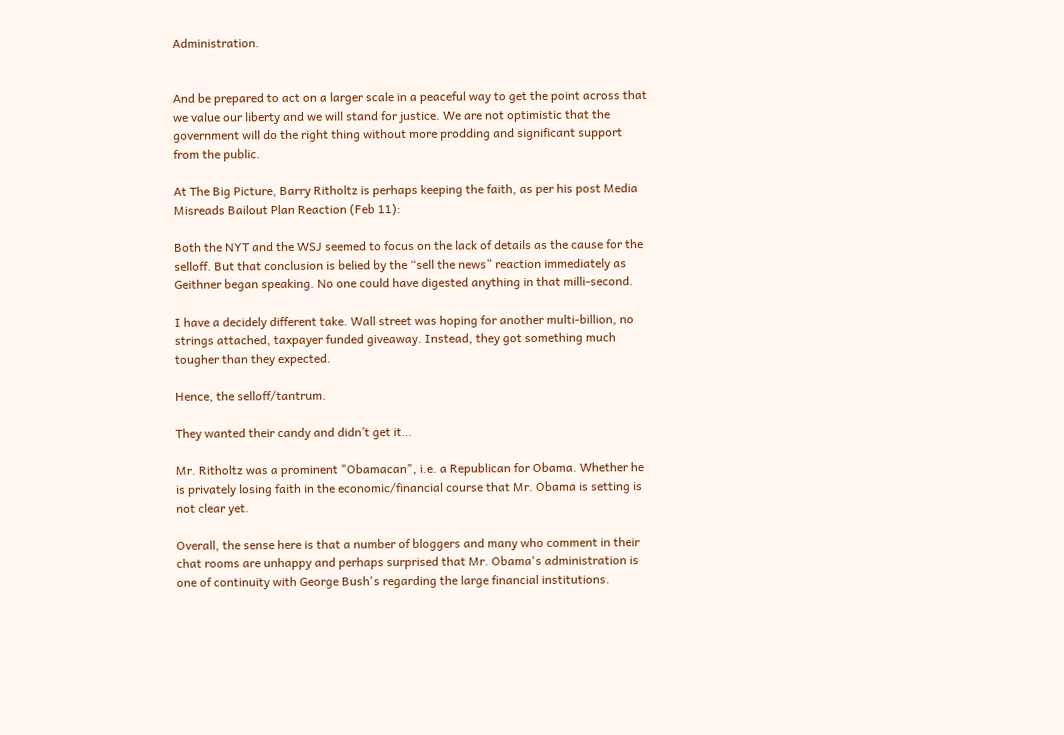Administration.


And be prepared to act on a larger scale in a peaceful way to get the point across that we value our liberty and we will stand for justice. We are not optimistic that the government will do the right thing without more prodding and significant support from the public.

At The Big Picture, Barry Ritholtz is perhaps keeping the faith, as per his post Media Misreads Bailout Plan Reaction (Feb 11):

Both the NYT and the WSJ seemed to focus on the lack of details as the cause for the selloff. But that conclusion is belied by the “sell the news” reaction immediately as Geithner began speaking. No one could have digested anything in that milli-second.

I have a decidely different take. Wall street was hoping for another multi-billion, no strings attached, taxpayer funded giveaway. Instead, they got something much tougher than they expected.

Hence, the selloff/tantrum.

They wanted their candy and didn’t get it…

Mr. Ritholtz was a prominent "Obamacan", i.e. a Republican for Obama. Whether he is privately losing faith in the economic/financial course that Mr. Obama is setting is not clear yet.

Overall, the sense here is that a number of bloggers and many who comment in their chat rooms are unhappy and perhaps surprised that Mr. Obama's administration is one of continuity with George Bush's regarding the large financial institutions.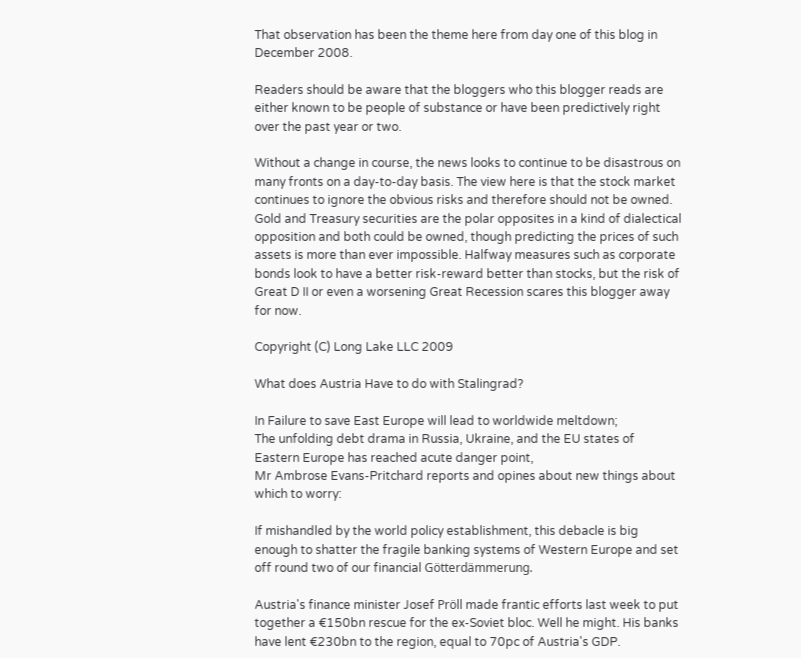That observation has been the theme here from day one of this blog in December 2008.

Readers should be aware that the bloggers who this blogger reads are either known to be people of substance or have been predictively right over the past year or two.

Without a change in course, the news looks to continue to be disastrous on many fronts on a day-to-day basis. The view here is that the stock market continues to ignore the obvious risks and therefore should not be owned. Gold and Treasury securities are the polar opposites in a kind of dialectical opposition and both could be owned, though predicting the prices of such assets is more than ever impossible. Halfway measures such as corporate bonds look to have a better risk-reward better than stocks, but the risk of Great D II or even a worsening Great Recession scares this blogger away for now.

Copyright (C) Long Lake LLC 2009

What does Austria Have to do with Stalingrad?

In Failure to save East Europe will lead to worldwide meltdown;
The unfolding debt drama in Russia, Ukraine, and the EU states of Eastern Europe has reached acute danger point,
Mr Ambrose Evans-Pritchard reports and opines about new things about which to worry:

If mishandled by the world policy establishment, this debacle is big enough to shatter the fragile banking systems of Western Europe and set off round two of our financial Götterdämmerung.

Austria's finance minister Josef Pröll made frantic efforts last week to put together a €150bn rescue for the ex-Soviet bloc. Well he might. His banks have lent €230bn to the region, equal to 70pc of Austria's GDP.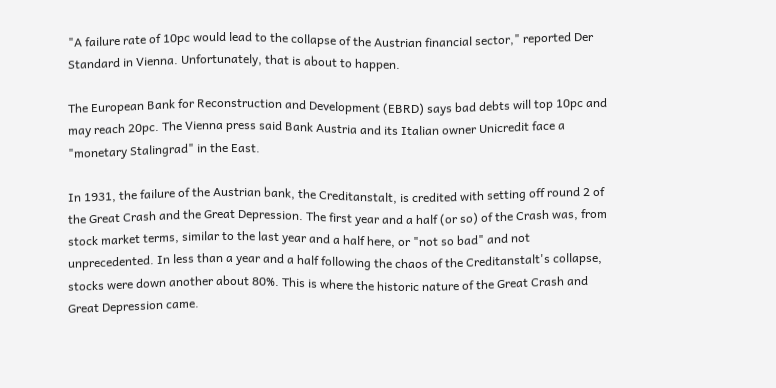"A failure rate of 10pc would lead to the collapse of the Austrian financial sector," reported Der Standard in Vienna. Unfortunately, that is about to happen.

The European Bank for Reconstruction and Development (EBRD) says bad debts will top 10pc and may reach 20pc. The Vienna press said Bank Austria and its Italian owner Unicredit face a "monetary Stalingrad" in the East.

In 1931, the failure of the Austrian bank, the Creditanstalt, is credited with setting off round 2 of the Great Crash and the Great Depression. The first year and a half (or so) of the Crash was, from stock market terms, similar to the last year and a half here, or "not so bad" and not unprecedented. In less than a year and a half following the chaos of the Creditanstalt's collapse, stocks were down another about 80%. This is where the historic nature of the Great Crash and Great Depression came.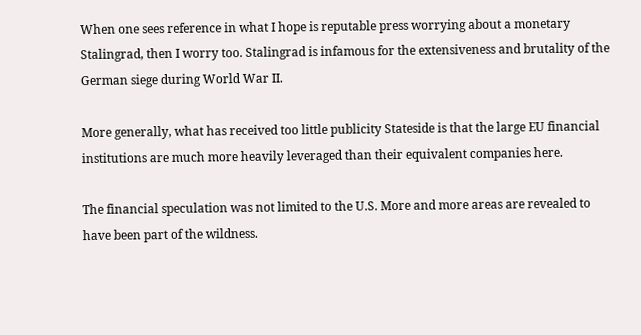When one sees reference in what I hope is reputable press worrying about a monetary Stalingrad, then I worry too. Stalingrad is infamous for the extensiveness and brutality of the German siege during World War II.

More generally, what has received too little publicity Stateside is that the large EU financial institutions are much more heavily leveraged than their equivalent companies here.

The financial speculation was not limited to the U.S. More and more areas are revealed to have been part of the wildness.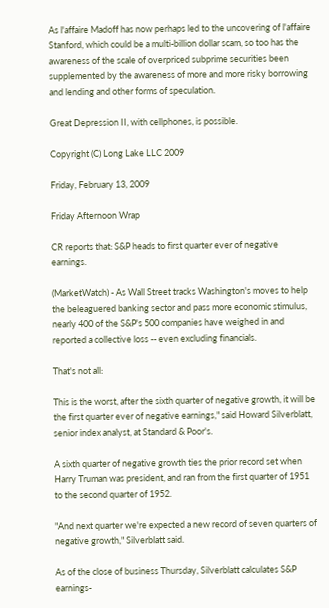As l'affaire Madoff has now perhaps led to the uncovering of l'affaire Stanford, which could be a multi-billion dollar scam, so too has the awareness of the scale of overpriced subprime securities been supplemented by the awareness of more and more risky borrowing and lending and other forms of speculation.

Great Depression II, with cellphones, is possible.

Copyright (C) Long Lake LLC 2009

Friday, February 13, 2009

Friday Afternoon Wrap

CR reports that: S&P heads to first quarter ever of negative earnings.

(MarketWatch) - As Wall Street tracks Washington's moves to help the beleaguered banking sector and pass more economic stimulus, nearly 400 of the S&P's 500 companies have weighed in and reported a collective loss -- even excluding financials.

That's not all:

This is the worst, after the sixth quarter of negative growth, it will be the first quarter ever of negative earnings," said Howard Silverblatt, senior index analyst, at Standard & Poor's.

A sixth quarter of negative growth ties the prior record set when Harry Truman was president, and ran from the first quarter of 1951 to the second quarter of 1952.

"And next quarter we're expected a new record of seven quarters of negative growth," Silverblatt said.

As of the close of business Thursday, Silverblatt calculates S&P earnings-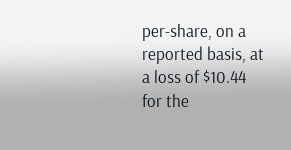per-share, on a reported basis, at a loss of $10.44 for the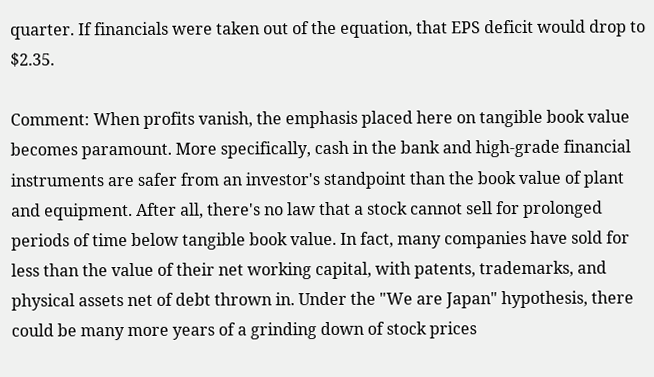quarter. If financials were taken out of the equation, that EPS deficit would drop to $2.35.

Comment: When profits vanish, the emphasis placed here on tangible book value becomes paramount. More specifically, cash in the bank and high-grade financial instruments are safer from an investor's standpoint than the book value of plant and equipment. After all, there's no law that a stock cannot sell for prolonged periods of time below tangible book value. In fact, many companies have sold for less than the value of their net working capital, with patents, trademarks, and physical assets net of debt thrown in. Under the "We are Japan" hypothesis, there could be many more years of a grinding down of stock prices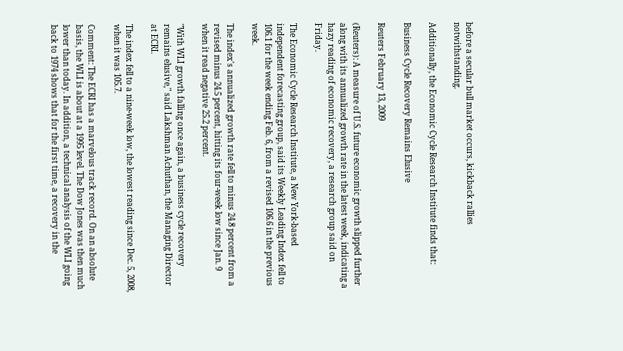before a secular bull market occurs, kickback rallies notwithstanding.

Additionally, the Economic Cycle Research Institute finds that:

Business Cycle Recovery Remains Elusive

Reuters February 13, 2009

(Reuters): A measure of U.S. future economic growth slipped further along with its annualized growth rate in the latest week, indicating a hazy reading of economic recovery, a research group said on Friday.

The Economic Cycle Research Institute, a New York-based independent forecasting group, said its Weekly Leading Index fell to 106.1 for the week ending Feb. 6, from a revised 106.6 in the previous week.

The index's annualized growth rate fell to minus 24.8 percent from a revised minus 24.5 percent, hitting its four-week low since Jan. 9 when it read negative 25.2 percent.

"With WLI growth falling once again, a business cycle recovery remains elusive," said Lakshman Achuthan, the Managing Director at ECRI.

The index fell to a nine-week low, the lowest reading since Dec. 5, 2008, when it was 105.7.

Comment: The ECRI has a marvelous track record. On an absolute basis, the WLI is about at a 1995 level. The Dow Jones was then much lower than today. In addition, a technical analysis of the WLI going back to 1974 shows that for the first time, a recovery in the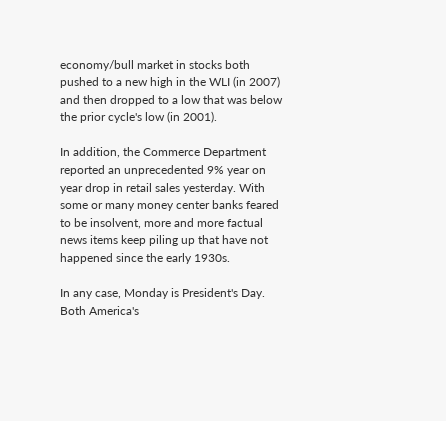economy/bull market in stocks both pushed to a new high in the WLI (in 2007) and then dropped to a low that was below the prior cycle's low (in 2001).

In addition, the Commerce Department reported an unprecedented 9% year on year drop in retail sales yesterday. With some or many money center banks feared to be insolvent, more and more factual news items keep piling up that have not happened since the early 1930s.

In any case, Monday is President's Day. Both America's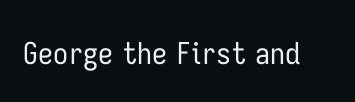George the First and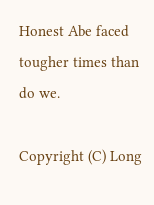Honest Abe faced tougher times than do we.

Copyright (C) Long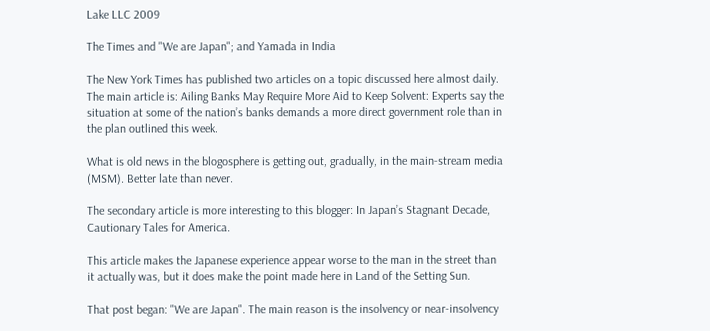Lake LLC 2009

The Times and "We are Japan"; and Yamada in India

The New York Times has published two articles on a topic discussed here almost daily. The main article is: Ailing Banks May Require More Aid to Keep Solvent: Experts say the situation at some of the nation’s banks demands a more direct government role than in the plan outlined this week.

What is old news in the blogosphere is getting out, gradually, in the main-stream media (MSM). Better late than never.

The secondary article is more interesting to this blogger: In Japan’s Stagnant Decade, Cautionary Tales for America.

This article makes the Japanese experience appear worse to the man in the street than it actually was, but it does make the point made here in Land of the Setting Sun.

That post began: "We are Japan". The main reason is the insolvency or near-insolvency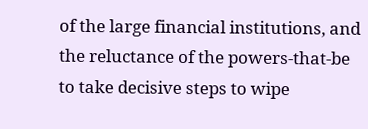of the large financial institutions, and the reluctance of the powers-that-be to take decisive steps to wipe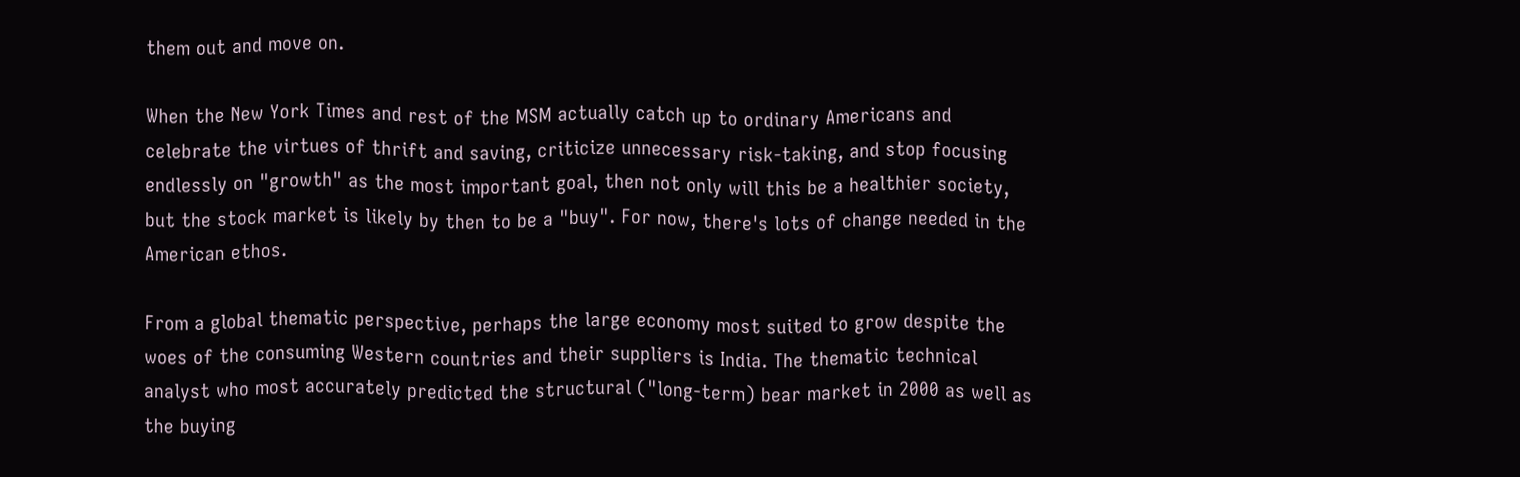them out and move on.

When the New York Times and rest of the MSM actually catch up to ordinary Americans and celebrate the virtues of thrift and saving, criticize unnecessary risk-taking, and stop focusing endlessly on "growth" as the most important goal, then not only will this be a healthier society, but the stock market is likely by then to be a "buy". For now, there's lots of change needed in the American ethos.

From a global thematic perspective, perhaps the large economy most suited to grow despite the woes of the consuming Western countries and their suppliers is India. The thematic technical analyst who most accurately predicted the structural ("long-term) bear market in 2000 as well as the buying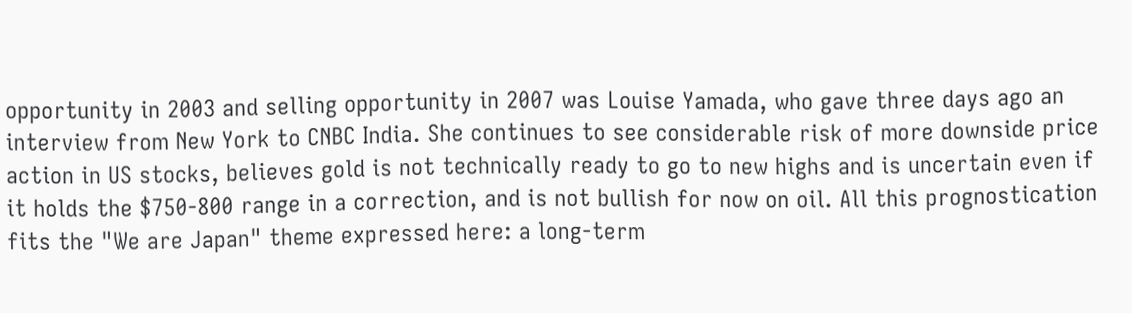opportunity in 2003 and selling opportunity in 2007 was Louise Yamada, who gave three days ago an interview from New York to CNBC India. She continues to see considerable risk of more downside price action in US stocks, believes gold is not technically ready to go to new highs and is uncertain even if it holds the $750-800 range in a correction, and is not bullish for now on oil. All this prognostication fits the "We are Japan" theme expressed here: a long-term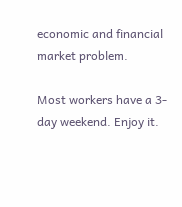economic and financial market problem.

Most workers have a 3-day weekend. Enjoy it.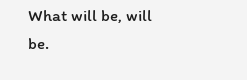What will be, will be.